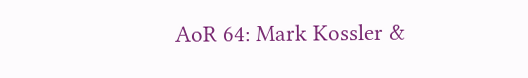AoR 64: Mark Kossler &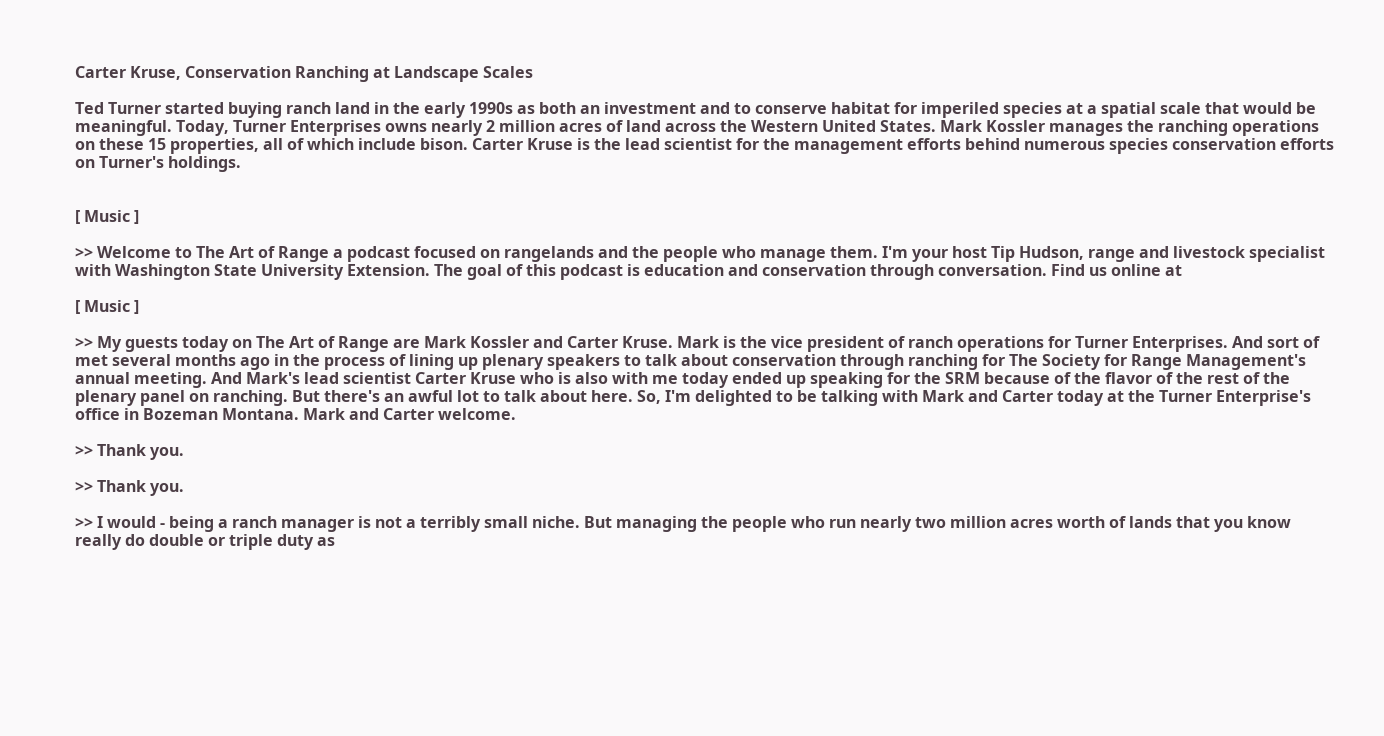Carter Kruse, Conservation Ranching at Landscape Scales

Ted Turner started buying ranch land in the early 1990s as both an investment and to conserve habitat for imperiled species at a spatial scale that would be meaningful. Today, Turner Enterprises owns nearly 2 million acres of land across the Western United States. Mark Kossler manages the ranching operations on these 15 properties, all of which include bison. Carter Kruse is the lead scientist for the management efforts behind numerous species conservation efforts on Turner's holdings.


[ Music ]

>> Welcome to The Art of Range a podcast focused on rangelands and the people who manage them. I'm your host Tip Hudson, range and livestock specialist with Washington State University Extension. The goal of this podcast is education and conservation through conversation. Find us online at

[ Music ]

>> My guests today on The Art of Range are Mark Kossler and Carter Kruse. Mark is the vice president of ranch operations for Turner Enterprises. And sort of met several months ago in the process of lining up plenary speakers to talk about conservation through ranching for The Society for Range Management's annual meeting. And Mark's lead scientist Carter Kruse who is also with me today ended up speaking for the SRM because of the flavor of the rest of the plenary panel on ranching. But there's an awful lot to talk about here. So, I'm delighted to be talking with Mark and Carter today at the Turner Enterprise's office in Bozeman Montana. Mark and Carter welcome.

>> Thank you.

>> Thank you.

>> I would - being a ranch manager is not a terribly small niche. But managing the people who run nearly two million acres worth of lands that you know really do double or triple duty as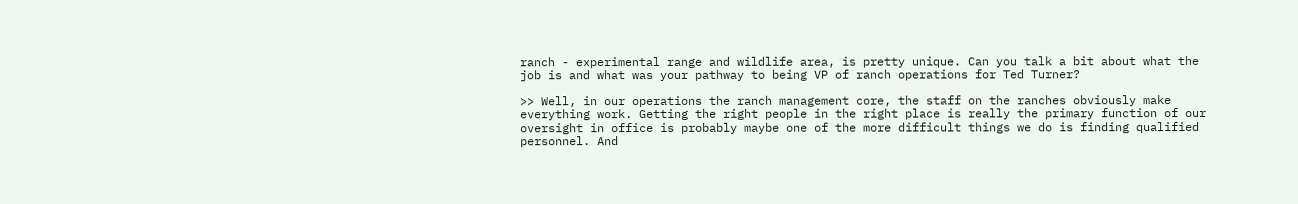ranch - experimental range and wildlife area, is pretty unique. Can you talk a bit about what the job is and what was your pathway to being VP of ranch operations for Ted Turner?

>> Well, in our operations the ranch management core, the staff on the ranches obviously make everything work. Getting the right people in the right place is really the primary function of our oversight in office is probably maybe one of the more difficult things we do is finding qualified personnel. And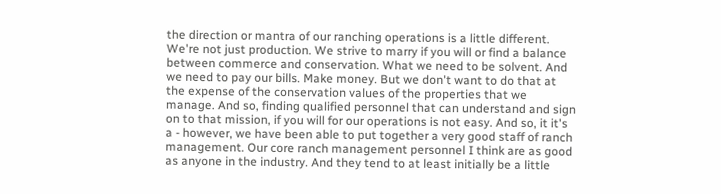the direction or mantra of our ranching operations is a little different. We're not just production. We strive to marry if you will or find a balance between commerce and conservation. What we need to be solvent. And we need to pay our bills. Make money. But we don't want to do that at the expense of the conservation values of the properties that we manage. And so, finding qualified personnel that can understand and sign on to that mission, if you will for our operations is not easy. And so, it it's a - however, we have been able to put together a very good staff of ranch management. Our core ranch management personnel I think are as good as anyone in the industry. And they tend to at least initially be a little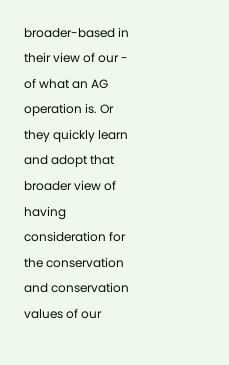broader-based in their view of our - of what an AG operation is. Or they quickly learn and adopt that broader view of having consideration for the conservation and conservation values of our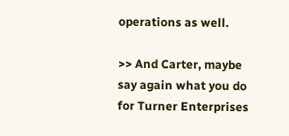operations as well.

>> And Carter, maybe say again what you do for Turner Enterprises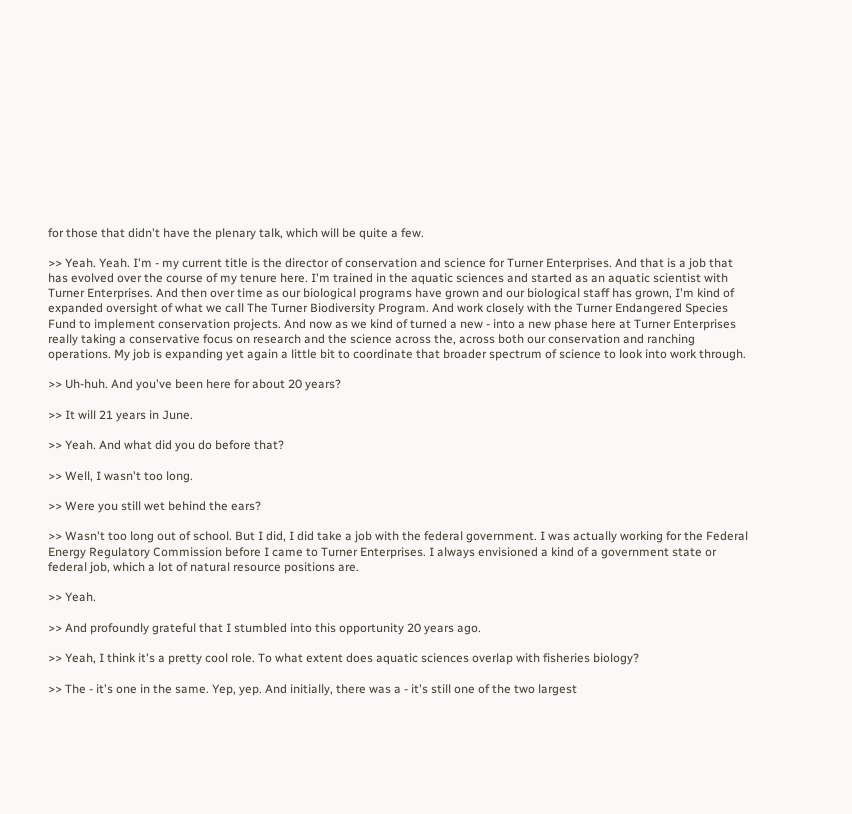for those that didn't have the plenary talk, which will be quite a few.

>> Yeah. Yeah. I'm - my current title is the director of conservation and science for Turner Enterprises. And that is a job that has evolved over the course of my tenure here. I'm trained in the aquatic sciences and started as an aquatic scientist with Turner Enterprises. And then over time as our biological programs have grown and our biological staff has grown, I'm kind of expanded oversight of what we call The Turner Biodiversity Program. And work closely with the Turner Endangered Species Fund to implement conservation projects. And now as we kind of turned a new - into a new phase here at Turner Enterprises really taking a conservative focus on research and the science across the, across both our conservation and ranching operations. My job is expanding yet again a little bit to coordinate that broader spectrum of science to look into work through.

>> Uh-huh. And you've been here for about 20 years?

>> It will 21 years in June.

>> Yeah. And what did you do before that?

>> Well, I wasn't too long.

>> Were you still wet behind the ears?

>> Wasn't too long out of school. But I did, I did take a job with the federal government. I was actually working for the Federal Energy Regulatory Commission before I came to Turner Enterprises. I always envisioned a kind of a government state or federal job, which a lot of natural resource positions are.

>> Yeah.

>> And profoundly grateful that I stumbled into this opportunity 20 years ago.

>> Yeah, I think it's a pretty cool role. To what extent does aquatic sciences overlap with fisheries biology?

>> The - it's one in the same. Yep, yep. And initially, there was a - it's still one of the two largest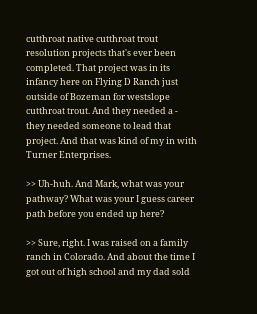cutthroat native cutthroat trout resolution projects that's ever been completed. That project was in its infancy here on Flying D Ranch just outside of Bozeman for westslope cutthroat trout. And they needed a - they needed someone to lead that project. And that was kind of my in with Turner Enterprises.

>> Uh-huh. And Mark, what was your pathway? What was your I guess career path before you ended up here?

>> Sure, right. I was raised on a family ranch in Colorado. And about the time I got out of high school and my dad sold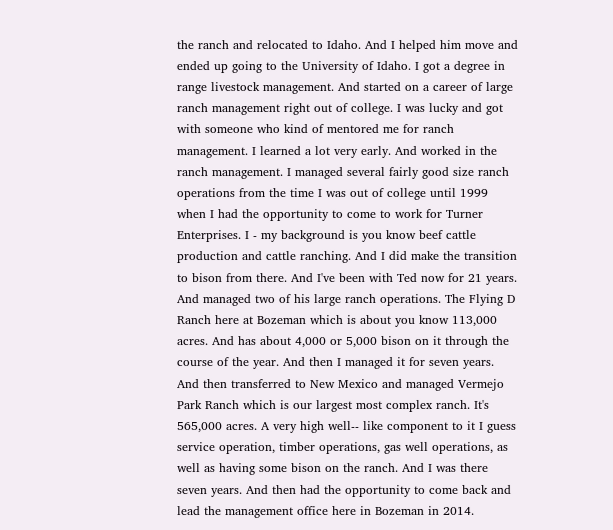the ranch and relocated to Idaho. And I helped him move and ended up going to the University of Idaho. I got a degree in range livestock management. And started on a career of large ranch management right out of college. I was lucky and got with someone who kind of mentored me for ranch management. I learned a lot very early. And worked in the ranch management. I managed several fairly good size ranch operations from the time I was out of college until 1999 when I had the opportunity to come to work for Turner Enterprises. I - my background is you know beef cattle production and cattle ranching. And I did make the transition to bison from there. And I've been with Ted now for 21 years. And managed two of his large ranch operations. The Flying D Ranch here at Bozeman which is about you know 113,000 acres. And has about 4,000 or 5,000 bison on it through the course of the year. And then I managed it for seven years. And then transferred to New Mexico and managed Vermejo Park Ranch which is our largest most complex ranch. It's 565,000 acres. A very high well-- like component to it I guess service operation, timber operations, gas well operations, as well as having some bison on the ranch. And I was there seven years. And then had the opportunity to come back and lead the management office here in Bozeman in 2014.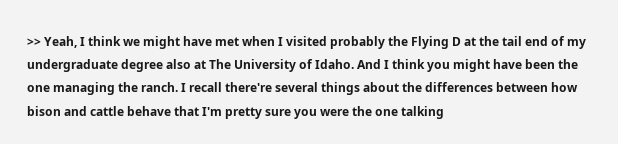>> Yeah, I think we might have met when I visited probably the Flying D at the tail end of my undergraduate degree also at The University of Idaho. And I think you might have been the one managing the ranch. I recall there're several things about the differences between how bison and cattle behave that I'm pretty sure you were the one talking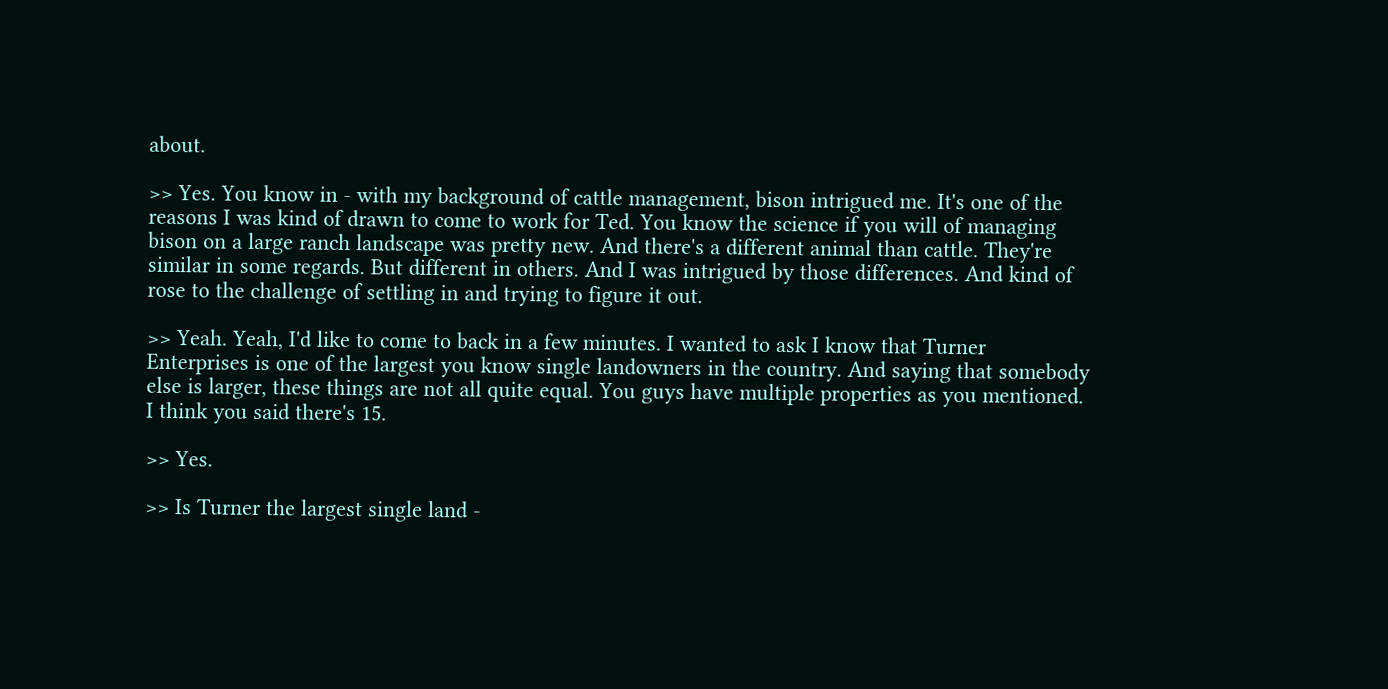about.

>> Yes. You know in - with my background of cattle management, bison intrigued me. It's one of the reasons I was kind of drawn to come to work for Ted. You know the science if you will of managing bison on a large ranch landscape was pretty new. And there's a different animal than cattle. They're similar in some regards. But different in others. And I was intrigued by those differences. And kind of rose to the challenge of settling in and trying to figure it out.

>> Yeah. Yeah, I'd like to come to back in a few minutes. I wanted to ask I know that Turner Enterprises is one of the largest you know single landowners in the country. And saying that somebody else is larger, these things are not all quite equal. You guys have multiple properties as you mentioned. I think you said there's 15.

>> Yes.

>> Is Turner the largest single land -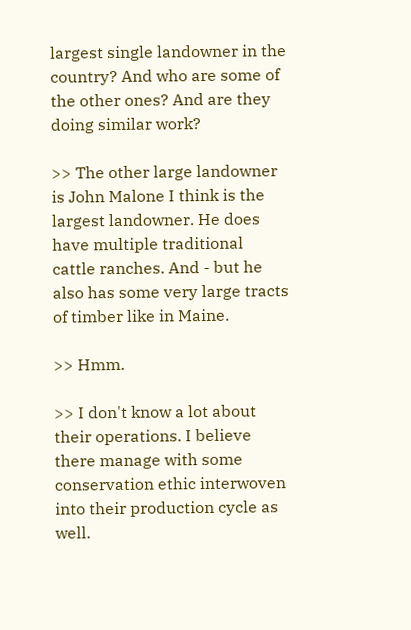largest single landowner in the country? And who are some of the other ones? And are they doing similar work?

>> The other large landowner is John Malone I think is the largest landowner. He does have multiple traditional cattle ranches. And - but he also has some very large tracts of timber like in Maine.

>> Hmm.

>> I don't know a lot about their operations. I believe there manage with some conservation ethic interwoven into their production cycle as well.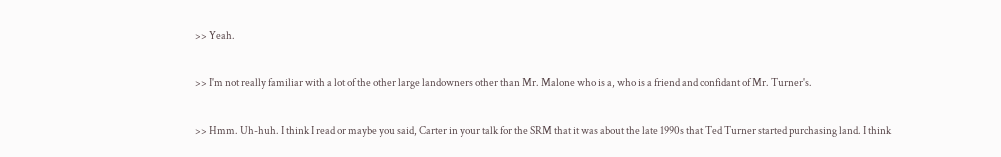>> Yeah.

>> I'm not really familiar with a lot of the other large landowners other than Mr. Malone who is a, who is a friend and confidant of Mr. Turner's.

>> Hmm. Uh-huh. I think I read or maybe you said, Carter in your talk for the SRM that it was about the late 1990s that Ted Turner started purchasing land. I think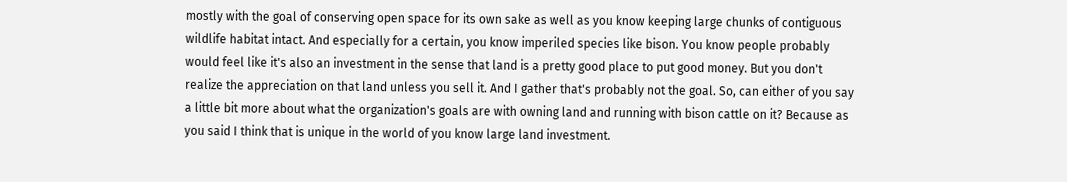mostly with the goal of conserving open space for its own sake as well as you know keeping large chunks of contiguous wildlife habitat intact. And especially for a certain, you know imperiled species like bison. You know people probably would feel like it's also an investment in the sense that land is a pretty good place to put good money. But you don't realize the appreciation on that land unless you sell it. And I gather that's probably not the goal. So, can either of you say a little bit more about what the organization's goals are with owning land and running with bison cattle on it? Because as you said I think that is unique in the world of you know large land investment.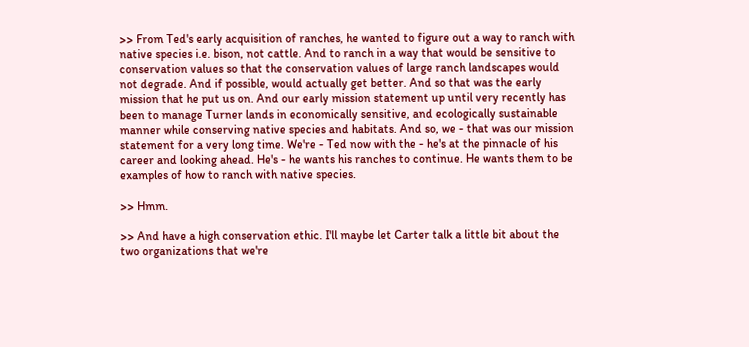>> From Ted's early acquisition of ranches, he wanted to figure out a way to ranch with native species i.e. bison, not cattle. And to ranch in a way that would be sensitive to conservation values so that the conservation values of large ranch landscapes would not degrade. And if possible, would actually get better. And so that was the early mission that he put us on. And our early mission statement up until very recently has been to manage Turner lands in economically sensitive, and ecologically sustainable manner while conserving native species and habitats. And so, we - that was our mission statement for a very long time. We're - Ted now with the - he's at the pinnacle of his career and looking ahead. He's - he wants his ranches to continue. He wants them to be examples of how to ranch with native species.

>> Hmm.

>> And have a high conservation ethic. I'll maybe let Carter talk a little bit about the two organizations that we're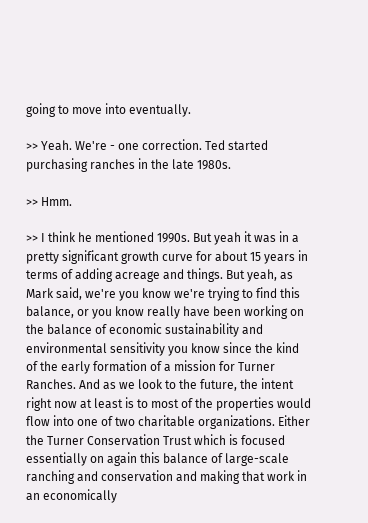going to move into eventually.

>> Yeah. We're - one correction. Ted started purchasing ranches in the late 1980s.

>> Hmm.

>> I think he mentioned 1990s. But yeah it was in a pretty significant growth curve for about 15 years in terms of adding acreage and things. But yeah, as Mark said, we're you know we're trying to find this balance, or you know really have been working on the balance of economic sustainability and environmental sensitivity you know since the kind of the early formation of a mission for Turner Ranches. And as we look to the future, the intent right now at least is to most of the properties would flow into one of two charitable organizations. Either the Turner Conservation Trust which is focused essentially on again this balance of large-scale ranching and conservation and making that work in an economically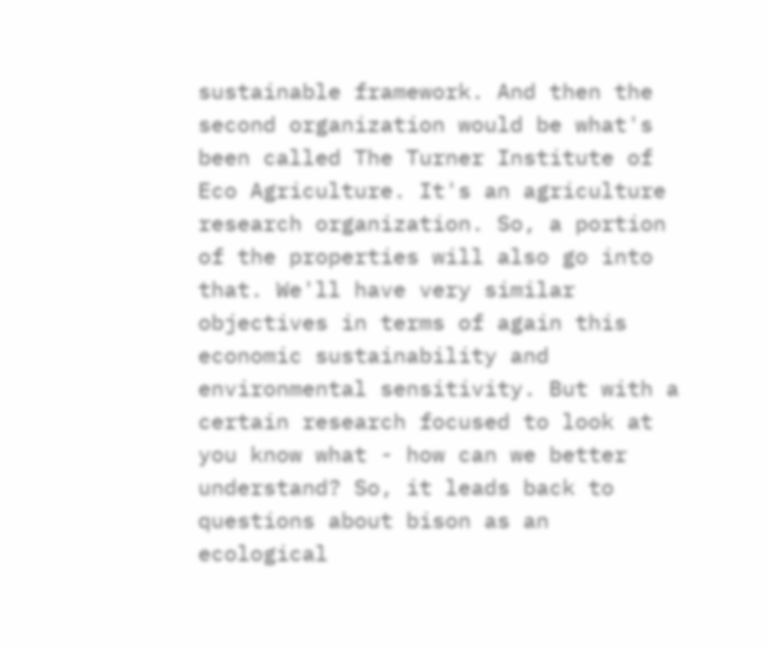sustainable framework. And then the second organization would be what's been called The Turner Institute of Eco Agriculture. It's an agriculture research organization. So, a portion of the properties will also go into that. We'll have very similar objectives in terms of again this economic sustainability and environmental sensitivity. But with a certain research focused to look at you know what - how can we better understand? So, it leads back to questions about bison as an ecological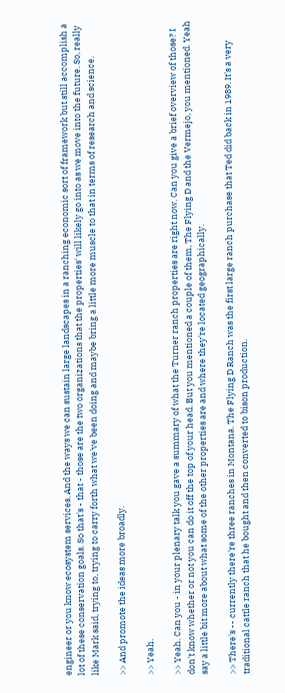engineer or you know ecosystem services. And the ways we can sustain large landscapes in a ranching economic sort of framework but still accomplish a lot of these conservation goals. So that's - that - those are the two organizations that the properties' will likely go into as we move into the future. So, really like Mark said, trying to, trying to carry forth what we've been doing and maybe bring a little more muscle to that in terms of research and science.

>> And promote the ideas more broadly.

>> Yeah.

>> Yeah. Can you - in your plenary talk you gave a summary of what the Turner ranch properties are right now. Can you give a brief overview of those? I don't know whether or not you can do it off the top of your head. But you mentioned a couple of them, The Flying D and the Vermejo, you mentioned. Yeah say a little bit more about what some of the other properties are and where they're located geographically.

>> There's -- currently there're three ranches in Montana. The Flying D Ranch was the first large ranch purchase that Ted did back in 1989. It's a very traditional cattle ranch that he bought and then converted to bison production.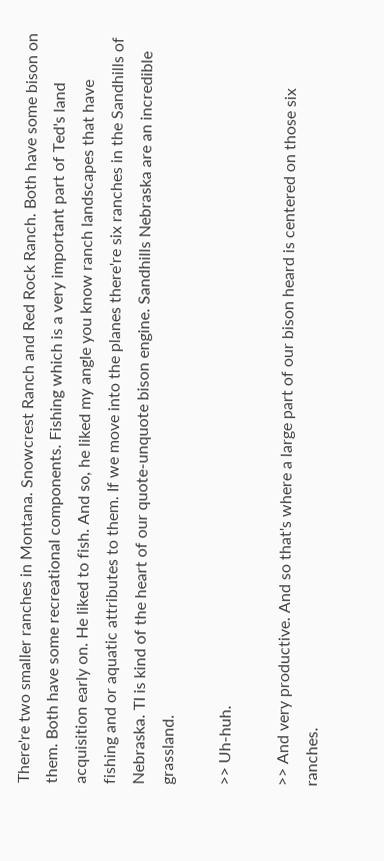There're two smaller ranches in Montana. Snowcrest Ranch and Red Rock Ranch. Both have some bison on them. Both have some recreational components. Fishing which is a very important part of Ted's land acquisition early on. He liked to fish. And so, he liked my angle you know ranch landscapes that have fishing and or aquatic attributes to them. If we move into the planes there're six ranches in the Sandhills of Nebraska. TI is kind of the heart of our quote-unquote bison engine. Sandhills Nebraska are an incredible grassland.

>> Uh-huh.

>> And very productive. And so that's where a large part of our bison heard is centered on those six ranches.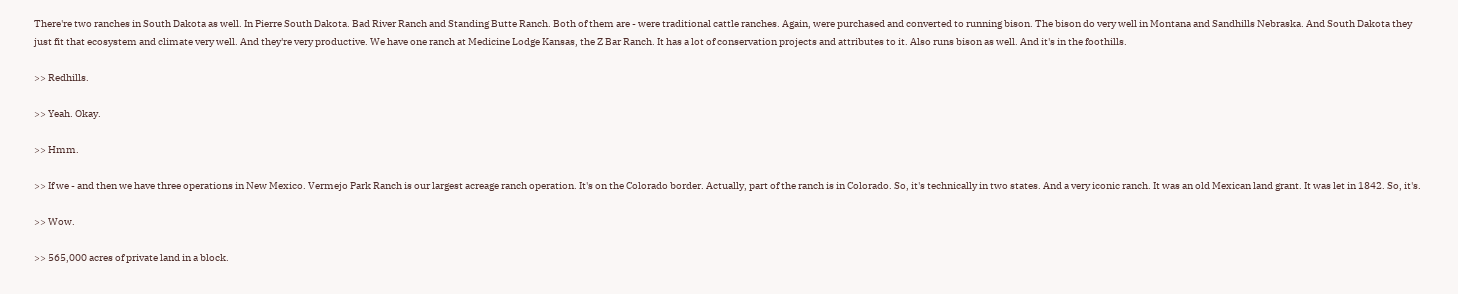There're two ranches in South Dakota as well. In Pierre South Dakota. Bad River Ranch and Standing Butte Ranch. Both of them are - were traditional cattle ranches. Again, were purchased and converted to running bison. The bison do very well in Montana and Sandhills Nebraska. And South Dakota they just fit that ecosystem and climate very well. And they're very productive. We have one ranch at Medicine Lodge Kansas, the Z Bar Ranch. It has a lot of conservation projects and attributes to it. Also runs bison as well. And it's in the foothills.

>> Redhills.

>> Yeah. Okay.

>> Hmm.

>> If we - and then we have three operations in New Mexico. Vermejo Park Ranch is our largest acreage ranch operation. It's on the Colorado border. Actually, part of the ranch is in Colorado. So, it's technically in two states. And a very iconic ranch. It was an old Mexican land grant. It was let in 1842. So, it's.

>> Wow.

>> 565,000 acres of private land in a block.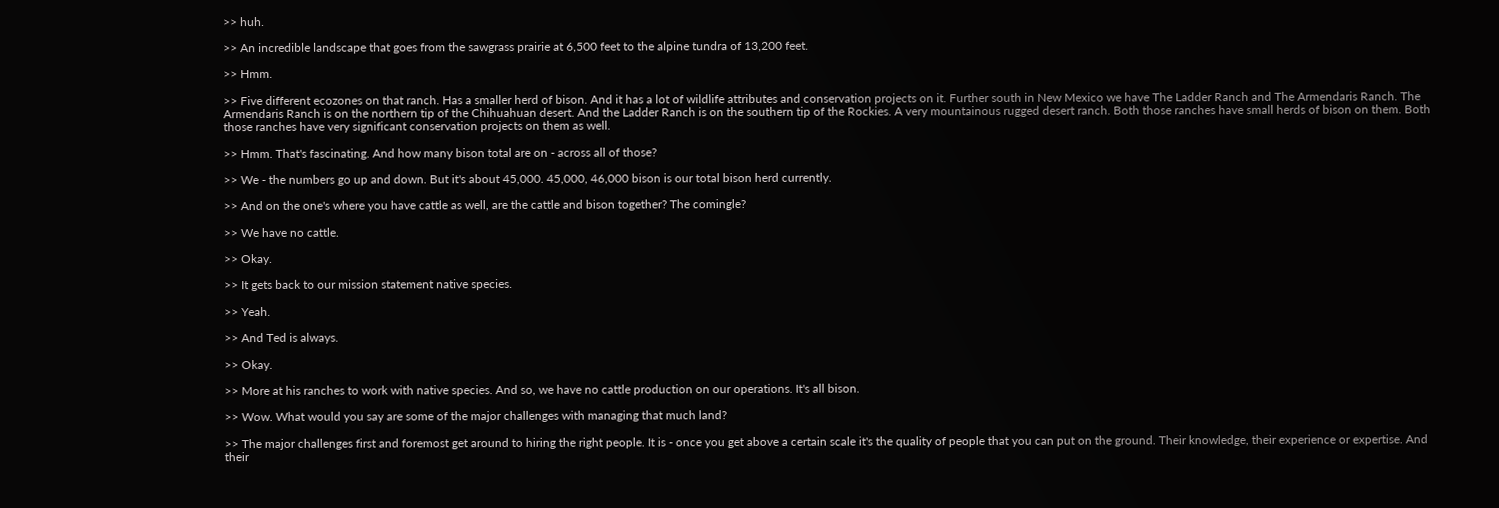>> huh.

>> An incredible landscape that goes from the sawgrass prairie at 6,500 feet to the alpine tundra of 13,200 feet.

>> Hmm.

>> Five different ecozones on that ranch. Has a smaller herd of bison. And it has a lot of wildlife attributes and conservation projects on it. Further south in New Mexico we have The Ladder Ranch and The Armendaris Ranch. The Armendaris Ranch is on the northern tip of the Chihuahuan desert. And the Ladder Ranch is on the southern tip of the Rockies. A very mountainous rugged desert ranch. Both those ranches have small herds of bison on them. Both those ranches have very significant conservation projects on them as well.

>> Hmm. That's fascinating. And how many bison total are on - across all of those?

>> We - the numbers go up and down. But it's about 45,000. 45,000, 46,000 bison is our total bison herd currently.

>> And on the one's where you have cattle as well, are the cattle and bison together? The comingle?

>> We have no cattle.

>> Okay.

>> It gets back to our mission statement native species.

>> Yeah.

>> And Ted is always.

>> Okay.

>> More at his ranches to work with native species. And so, we have no cattle production on our operations. It's all bison.

>> Wow. What would you say are some of the major challenges with managing that much land?

>> The major challenges first and foremost get around to hiring the right people. It is - once you get above a certain scale it's the quality of people that you can put on the ground. Their knowledge, their experience or expertise. And their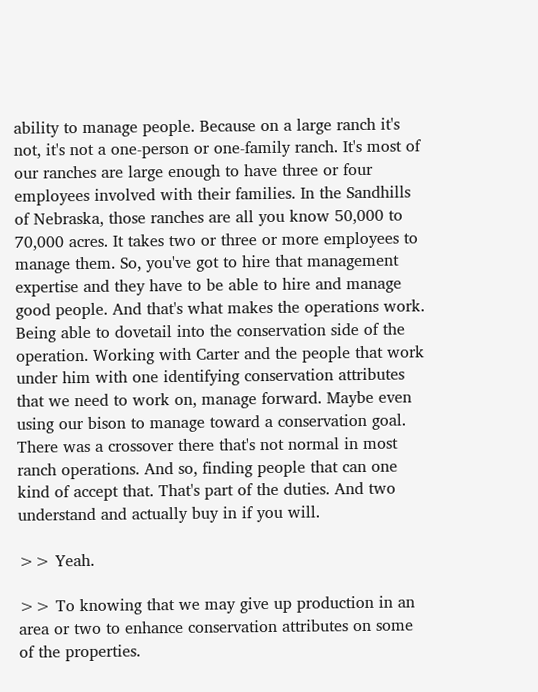ability to manage people. Because on a large ranch it's not, it's not a one-person or one-family ranch. It's most of our ranches are large enough to have three or four employees involved with their families. In the Sandhills of Nebraska, those ranches are all you know 50,000 to 70,000 acres. It takes two or three or more employees to manage them. So, you've got to hire that management expertise and they have to be able to hire and manage good people. And that's what makes the operations work. Being able to dovetail into the conservation side of the operation. Working with Carter and the people that work under him with one identifying conservation attributes that we need to work on, manage forward. Maybe even using our bison to manage toward a conservation goal. There was a crossover there that's not normal in most ranch operations. And so, finding people that can one kind of accept that. That's part of the duties. And two understand and actually buy in if you will.

>> Yeah.

>> To knowing that we may give up production in an area or two to enhance conservation attributes on some of the properties.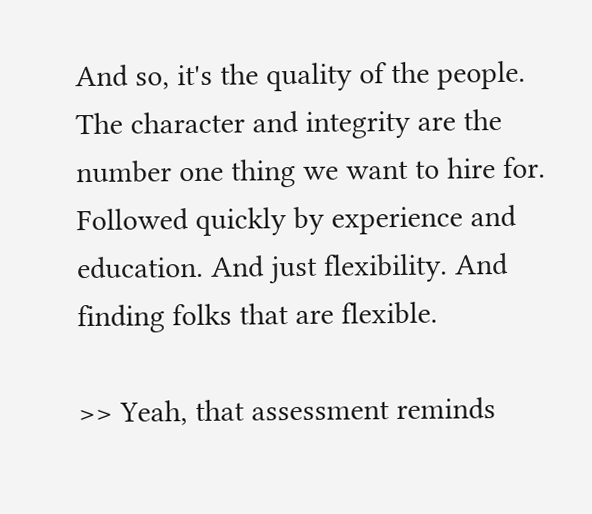And so, it's the quality of the people. The character and integrity are the number one thing we want to hire for. Followed quickly by experience and education. And just flexibility. And finding folks that are flexible.

>> Yeah, that assessment reminds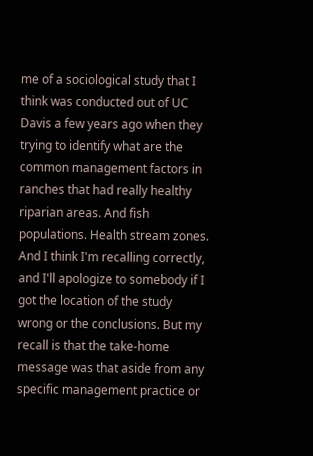me of a sociological study that I think was conducted out of UC Davis a few years ago when they trying to identify what are the common management factors in ranches that had really healthy riparian areas. And fish populations. Health stream zones. And I think I'm recalling correctly, and I'll apologize to somebody if I got the location of the study wrong or the conclusions. But my recall is that the take-home message was that aside from any specific management practice or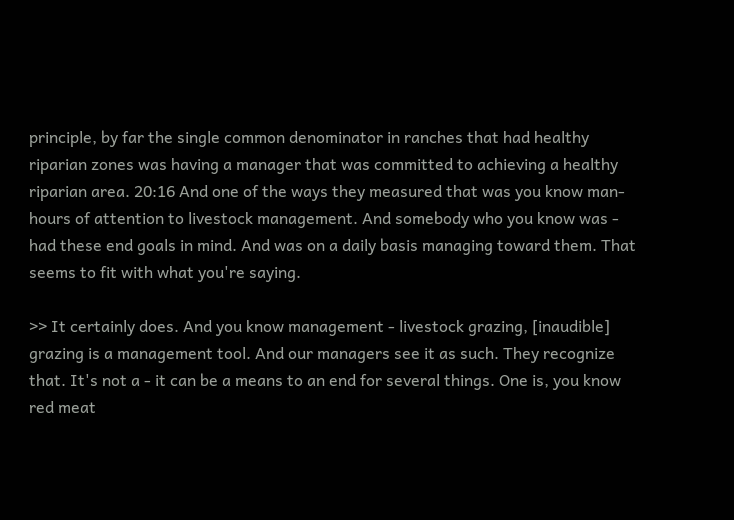principle, by far the single common denominator in ranches that had healthy riparian zones was having a manager that was committed to achieving a healthy riparian area. 20:16 And one of the ways they measured that was you know man-hours of attention to livestock management. And somebody who you know was - had these end goals in mind. And was on a daily basis managing toward them. That seems to fit with what you're saying.

>> It certainly does. And you know management - livestock grazing, [inaudible] grazing is a management tool. And our managers see it as such. They recognize that. It's not a - it can be a means to an end for several things. One is, you know red meat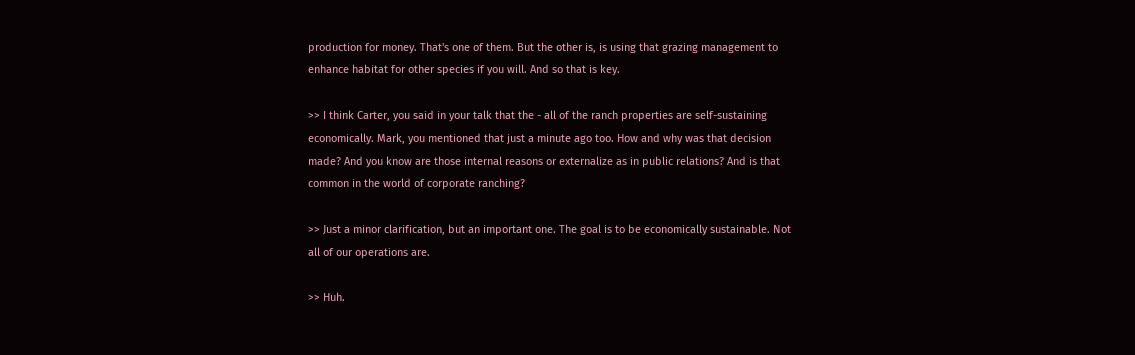production for money. That's one of them. But the other is, is using that grazing management to enhance habitat for other species if you will. And so that is key.

>> I think Carter, you said in your talk that the - all of the ranch properties are self-sustaining economically. Mark, you mentioned that just a minute ago too. How and why was that decision made? And you know are those internal reasons or externalize as in public relations? And is that common in the world of corporate ranching?

>> Just a minor clarification, but an important one. The goal is to be economically sustainable. Not all of our operations are.

>> Huh.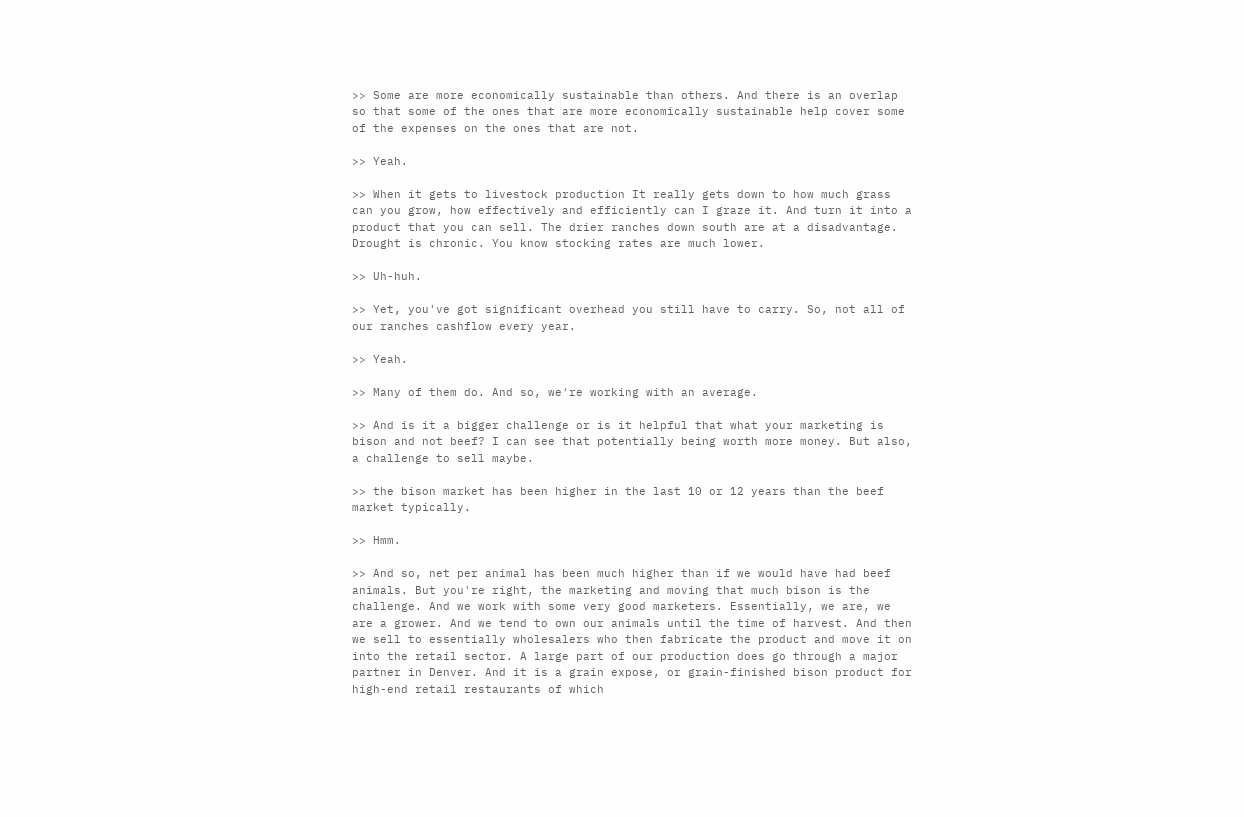>> Some are more economically sustainable than others. And there is an overlap so that some of the ones that are more economically sustainable help cover some of the expenses on the ones that are not.

>> Yeah.

>> When it gets to livestock production It really gets down to how much grass can you grow, how effectively and efficiently can I graze it. And turn it into a product that you can sell. The drier ranches down south are at a disadvantage. Drought is chronic. You know stocking rates are much lower.

>> Uh-huh.

>> Yet, you've got significant overhead you still have to carry. So, not all of our ranches cashflow every year.

>> Yeah.

>> Many of them do. And so, we're working with an average.

>> And is it a bigger challenge or is it helpful that what your marketing is bison and not beef? I can see that potentially being worth more money. But also, a challenge to sell maybe.

>> the bison market has been higher in the last 10 or 12 years than the beef market typically.

>> Hmm.

>> And so, net per animal has been much higher than if we would have had beef animals. But you're right, the marketing and moving that much bison is the challenge. And we work with some very good marketers. Essentially, we are, we are a grower. And we tend to own our animals until the time of harvest. And then we sell to essentially wholesalers who then fabricate the product and move it on into the retail sector. A large part of our production does go through a major partner in Denver. And it is a grain expose, or grain-finished bison product for high-end retail restaurants of which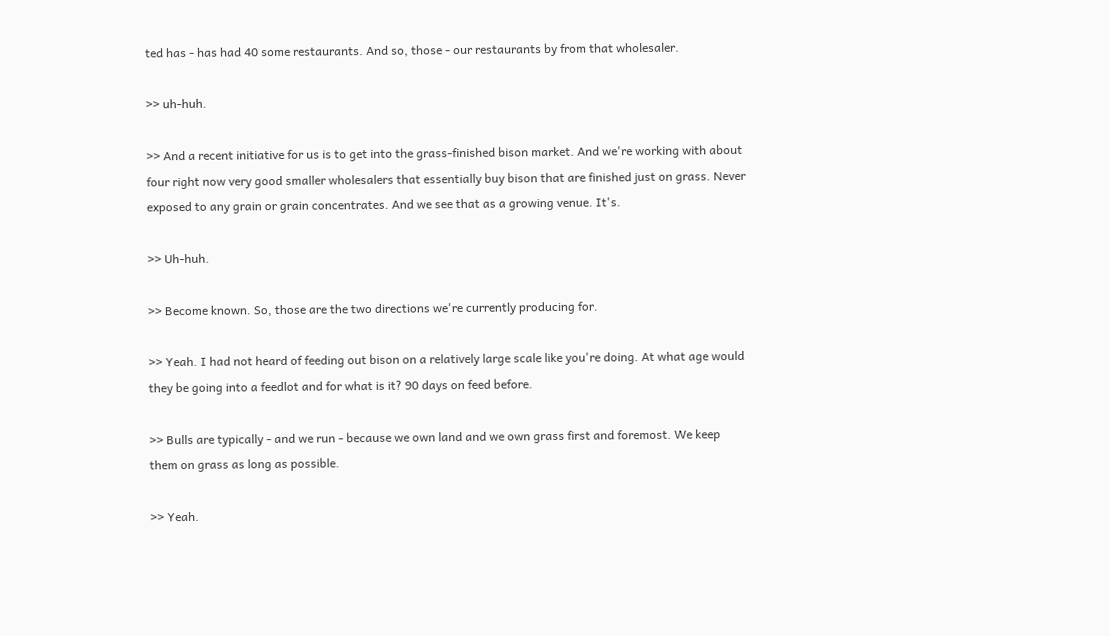ted has - has had 40 some restaurants. And so, those - our restaurants by from that wholesaler.

>> uh-huh.

>> And a recent initiative for us is to get into the grass-finished bison market. And we're working with about four right now very good smaller wholesalers that essentially buy bison that are finished just on grass. Never exposed to any grain or grain concentrates. And we see that as a growing venue. It's.

>> Uh-huh.

>> Become known. So, those are the two directions we're currently producing for.

>> Yeah. I had not heard of feeding out bison on a relatively large scale like you're doing. At what age would they be going into a feedlot and for what is it? 90 days on feed before.

>> Bulls are typically - and we run - because we own land and we own grass first and foremost. We keep them on grass as long as possible.

>> Yeah.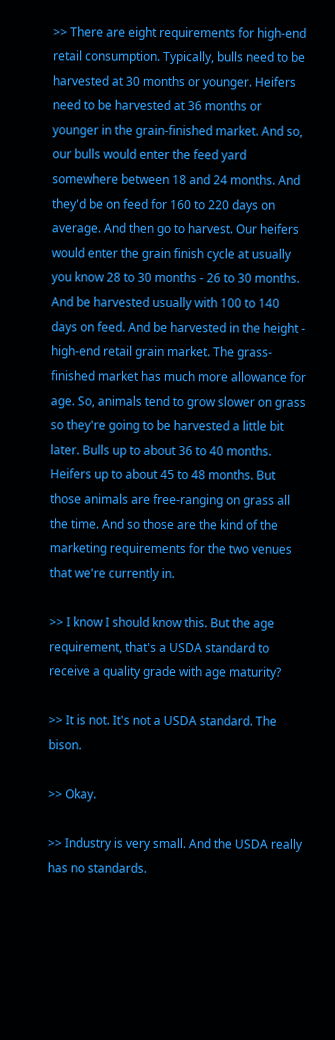>> There are eight requirements for high-end retail consumption. Typically, bulls need to be harvested at 30 months or younger. Heifers need to be harvested at 36 months or younger in the grain-finished market. And so, our bulls would enter the feed yard somewhere between 18 and 24 months. And they'd be on feed for 160 to 220 days on average. And then go to harvest. Our heifers would enter the grain finish cycle at usually you know 28 to 30 months - 26 to 30 months. And be harvested usually with 100 to 140 days on feed. And be harvested in the height - high-end retail grain market. The grass-finished market has much more allowance for age. So, animals tend to grow slower on grass so they're going to be harvested a little bit later. Bulls up to about 36 to 40 months. Heifers up to about 45 to 48 months. But those animals are free-ranging on grass all the time. And so those are the kind of the marketing requirements for the two venues that we're currently in.

>> I know I should know this. But the age requirement, that's a USDA standard to receive a quality grade with age maturity?

>> It is not. It's not a USDA standard. The bison.

>> Okay.

>> Industry is very small. And the USDA really has no standards.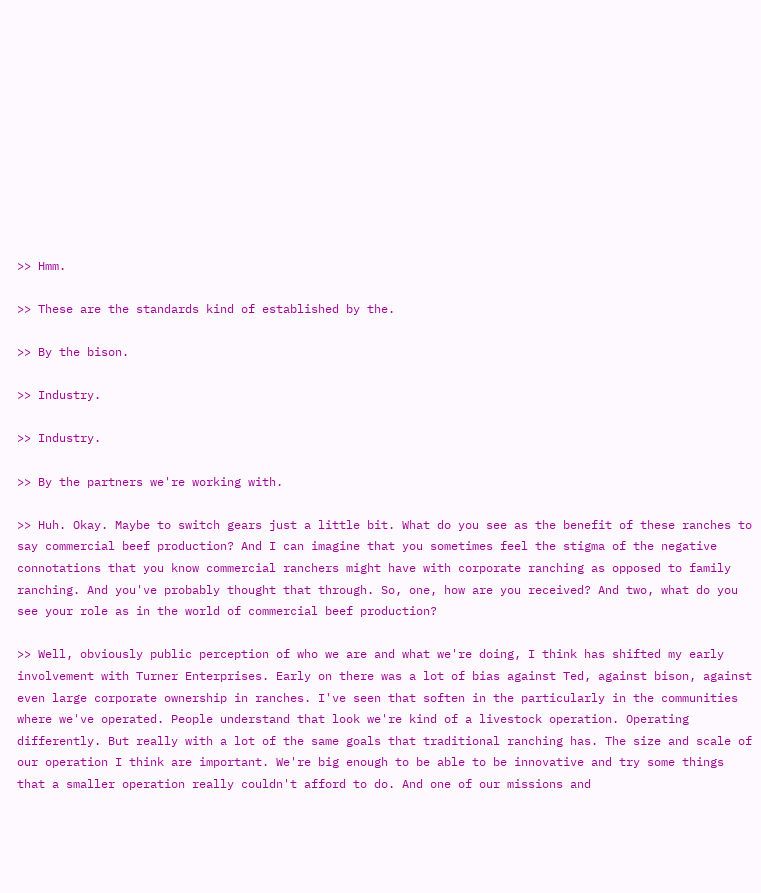>> Hmm.

>> These are the standards kind of established by the.

>> By the bison.

>> Industry.

>> Industry.

>> By the partners we're working with.

>> Huh. Okay. Maybe to switch gears just a little bit. What do you see as the benefit of these ranches to say commercial beef production? And I can imagine that you sometimes feel the stigma of the negative connotations that you know commercial ranchers might have with corporate ranching as opposed to family ranching. And you've probably thought that through. So, one, how are you received? And two, what do you see your role as in the world of commercial beef production?

>> Well, obviously public perception of who we are and what we're doing, I think has shifted my early involvement with Turner Enterprises. Early on there was a lot of bias against Ted, against bison, against even large corporate ownership in ranches. I've seen that soften in the particularly in the communities where we've operated. People understand that look we're kind of a livestock operation. Operating differently. But really with a lot of the same goals that traditional ranching has. The size and scale of our operation I think are important. We're big enough to be able to be innovative and try some things that a smaller operation really couldn't afford to do. And one of our missions and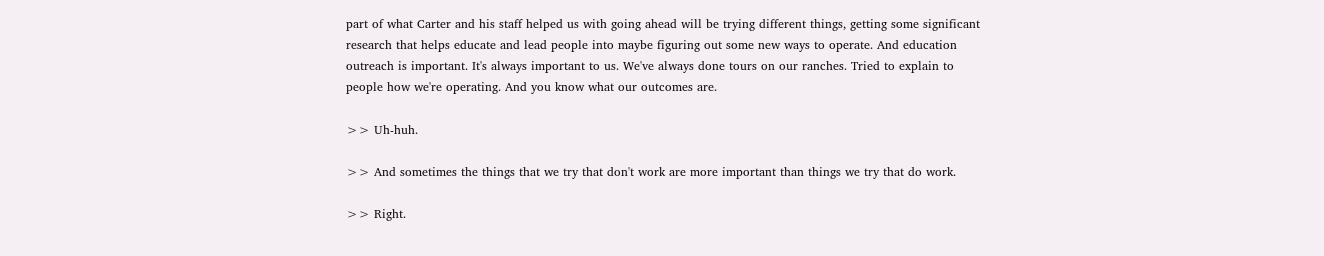part of what Carter and his staff helped us with going ahead will be trying different things, getting some significant research that helps educate and lead people into maybe figuring out some new ways to operate. And education outreach is important. It's always important to us. We've always done tours on our ranches. Tried to explain to people how we're operating. And you know what our outcomes are.

>> Uh-huh.

>> And sometimes the things that we try that don't work are more important than things we try that do work.

>> Right.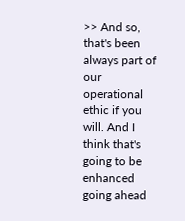>> And so, that's been always part of our operational ethic if you will. And I think that's going to be enhanced going ahead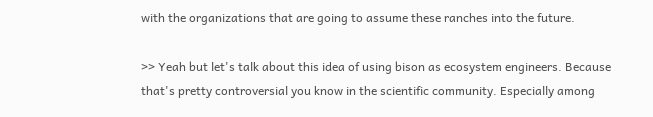with the organizations that are going to assume these ranches into the future.

>> Yeah but let's talk about this idea of using bison as ecosystem engineers. Because that's pretty controversial you know in the scientific community. Especially among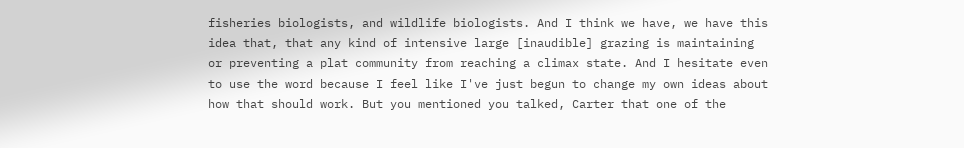fisheries biologists, and wildlife biologists. And I think we have, we have this idea that, that any kind of intensive large [inaudible] grazing is maintaining or preventing a plat community from reaching a climax state. And I hesitate even to use the word because I feel like I've just begun to change my own ideas about how that should work. But you mentioned you talked, Carter that one of the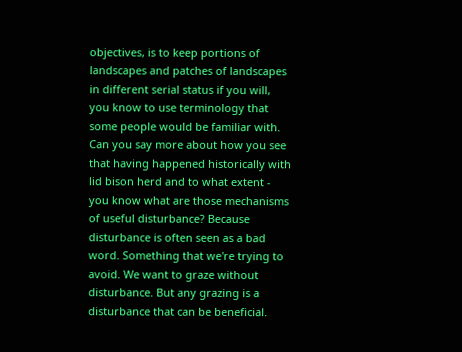objectives, is to keep portions of landscapes and patches of landscapes in different serial status if you will, you know to use terminology that some people would be familiar with. Can you say more about how you see that having happened historically with lid bison herd and to what extent - you know what are those mechanisms of useful disturbance? Because disturbance is often seen as a bad word. Something that we're trying to avoid. We want to graze without disturbance. But any grazing is a disturbance that can be beneficial.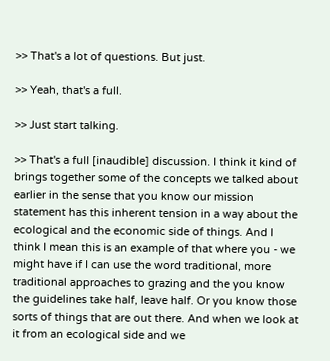>> That's a lot of questions. But just.

>> Yeah, that's a full.

>> Just start talking.

>> That's a full [inaudible] discussion. I think it kind of brings together some of the concepts we talked about earlier in the sense that you know our mission statement has this inherent tension in a way about the ecological and the economic side of things. And I think I mean this is an example of that where you - we might have if I can use the word traditional, more traditional approaches to grazing and the you know the guidelines take half, leave half. Or you know those sorts of things that are out there. And when we look at it from an ecological side and we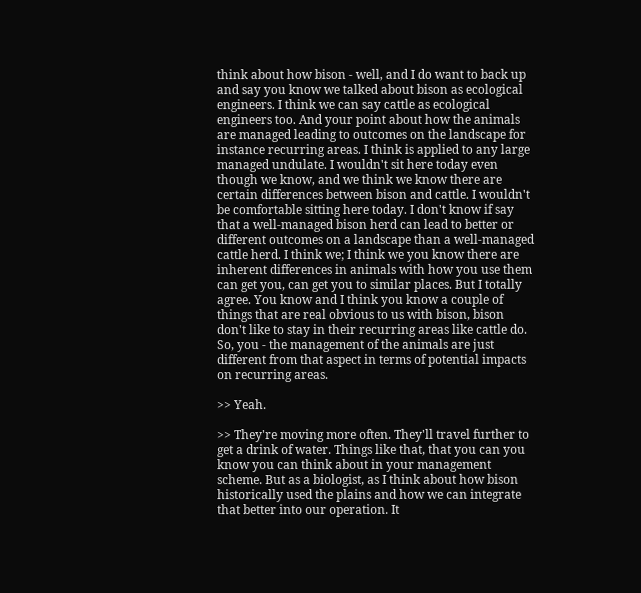think about how bison - well, and I do want to back up and say you know we talked about bison as ecological engineers. I think we can say cattle as ecological engineers too. And your point about how the animals are managed leading to outcomes on the landscape for instance recurring areas. I think is applied to any large managed undulate. I wouldn't sit here today even though we know, and we think we know there are certain differences between bison and cattle. I wouldn't be comfortable sitting here today. I don't know if say that a well-managed bison herd can lead to better or different outcomes on a landscape than a well-managed cattle herd. I think we; I think we you know there are inherent differences in animals with how you use them can get you, can get you to similar places. But I totally agree. You know and I think you know a couple of things that are real obvious to us with bison, bison don't like to stay in their recurring areas like cattle do. So, you - the management of the animals are just different from that aspect in terms of potential impacts on recurring areas.

>> Yeah.

>> They're moving more often. They'll travel further to get a drink of water. Things like that, that you can you know you can think about in your management scheme. But as a biologist, as I think about how bison historically used the plains and how we can integrate that better into our operation. It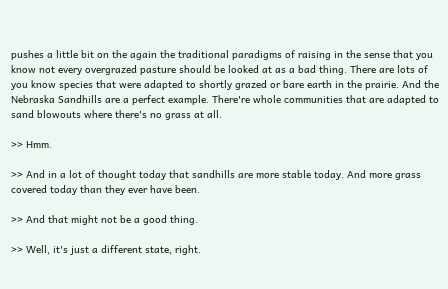pushes a little bit on the again the traditional paradigms of raising in the sense that you know not every overgrazed pasture should be looked at as a bad thing. There are lots of you know species that were adapted to shortly grazed or bare earth in the prairie. And the Nebraska Sandhills are a perfect example. There're whole communities that are adapted to sand blowouts where there's no grass at all.

>> Hmm.

>> And in a lot of thought today that sandhills are more stable today. And more grass covered today than they ever have been.

>> And that might not be a good thing.

>> Well, it's just a different state, right.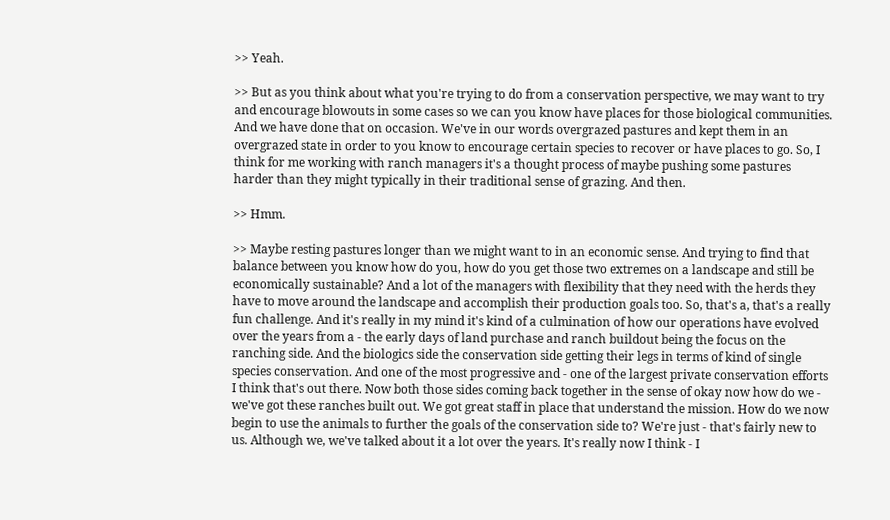>> Yeah.

>> But as you think about what you're trying to do from a conservation perspective, we may want to try and encourage blowouts in some cases so we can you know have places for those biological communities. And we have done that on occasion. We've in our words overgrazed pastures and kept them in an overgrazed state in order to you know to encourage certain species to recover or have places to go. So, I think for me working with ranch managers it's a thought process of maybe pushing some pastures harder than they might typically in their traditional sense of grazing. And then.

>> Hmm.

>> Maybe resting pastures longer than we might want to in an economic sense. And trying to find that balance between you know how do you, how do you get those two extremes on a landscape and still be economically sustainable? And a lot of the managers with flexibility that they need with the herds they have to move around the landscape and accomplish their production goals too. So, that's a, that's a really fun challenge. And it's really in my mind it's kind of a culmination of how our operations have evolved over the years from a - the early days of land purchase and ranch buildout being the focus on the ranching side. And the biologics side the conservation side getting their legs in terms of kind of single species conservation. And one of the most progressive and - one of the largest private conservation efforts I think that's out there. Now both those sides coming back together in the sense of okay now how do we - we've got these ranches built out. We got great staff in place that understand the mission. How do we now begin to use the animals to further the goals of the conservation side to? We're just - that's fairly new to us. Although we, we've talked about it a lot over the years. It's really now I think - I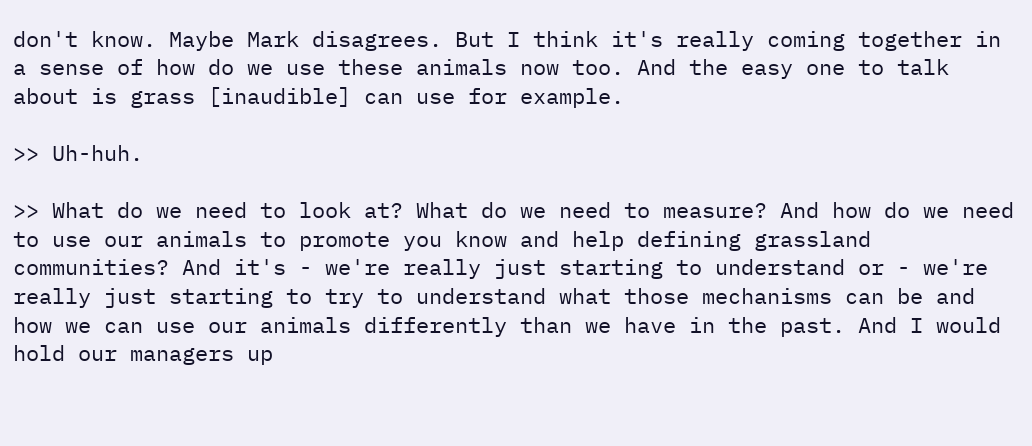don't know. Maybe Mark disagrees. But I think it's really coming together in a sense of how do we use these animals now too. And the easy one to talk about is grass [inaudible] can use for example.

>> Uh-huh.

>> What do we need to look at? What do we need to measure? And how do we need to use our animals to promote you know and help defining grassland communities? And it's - we're really just starting to understand or - we're really just starting to try to understand what those mechanisms can be and how we can use our animals differently than we have in the past. And I would hold our managers up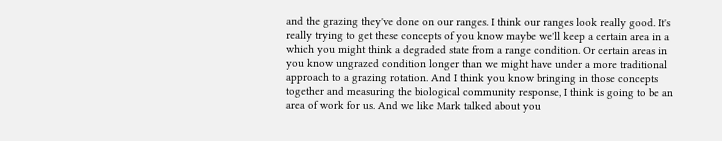and the grazing they've done on our ranges. I think our ranges look really good. It's really trying to get these concepts of you know maybe we'll keep a certain area in a which you might think a degraded state from a range condition. Or certain areas in you know ungrazed condition longer than we might have under a more traditional approach to a grazing rotation. And I think you know bringing in those concepts together and measuring the biological community response, I think is going to be an area of work for us. And we like Mark talked about you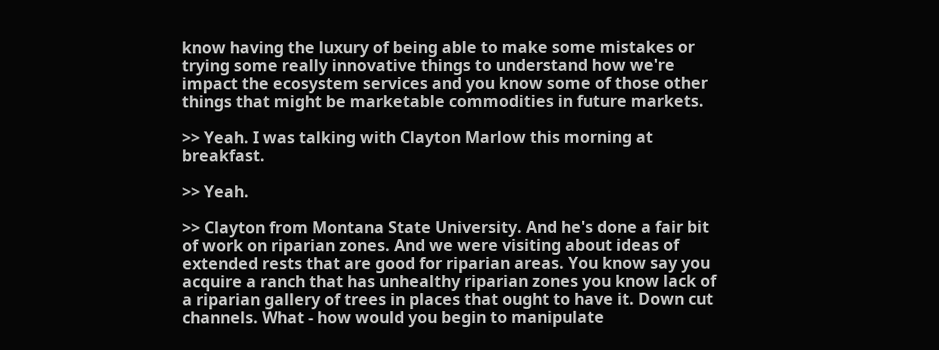know having the luxury of being able to make some mistakes or trying some really innovative things to understand how we're impact the ecosystem services and you know some of those other things that might be marketable commodities in future markets.

>> Yeah. I was talking with Clayton Marlow this morning at breakfast.

>> Yeah.

>> Clayton from Montana State University. And he's done a fair bit of work on riparian zones. And we were visiting about ideas of extended rests that are good for riparian areas. You know say you acquire a ranch that has unhealthy riparian zones you know lack of a riparian gallery of trees in places that ought to have it. Down cut channels. What - how would you begin to manipulate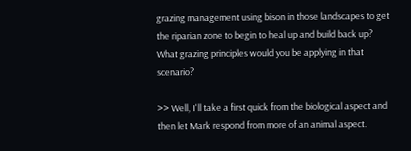grazing management using bison in those landscapes to get the riparian zone to begin to heal up and build back up? What grazing principles would you be applying in that scenario?

>> Well, I'll take a first quick from the biological aspect and then let Mark respond from more of an animal aspect.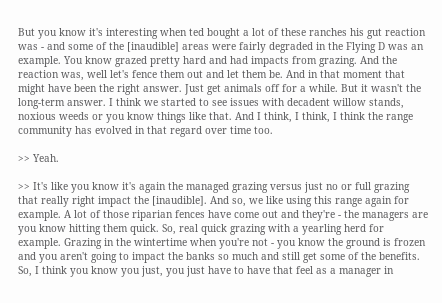But you know it's interesting when ted bought a lot of these ranches his gut reaction was - and some of the [inaudible] areas were fairly degraded in the Flying D was an example. You know grazed pretty hard and had impacts from grazing. And the reaction was, well let's fence them out and let them be. And in that moment that might have been the right answer. Just get animals off for a while. But it wasn't the long-term answer. I think we started to see issues with decadent willow stands, noxious weeds or you know things like that. And I think, I think, I think the range community has evolved in that regard over time too.

>> Yeah.

>> It's like you know it's again the managed grazing versus just no or full grazing that really right impact the [inaudible]. And so, we like using this range again for example. A lot of those riparian fences have come out and they're - the managers are you know hitting them quick. So, real quick grazing with a yearling herd for example. Grazing in the wintertime when you're not - you know the ground is frozen and you aren't going to impact the banks so much and still get some of the benefits. So, I think you know you just, you just have to have that feel as a manager in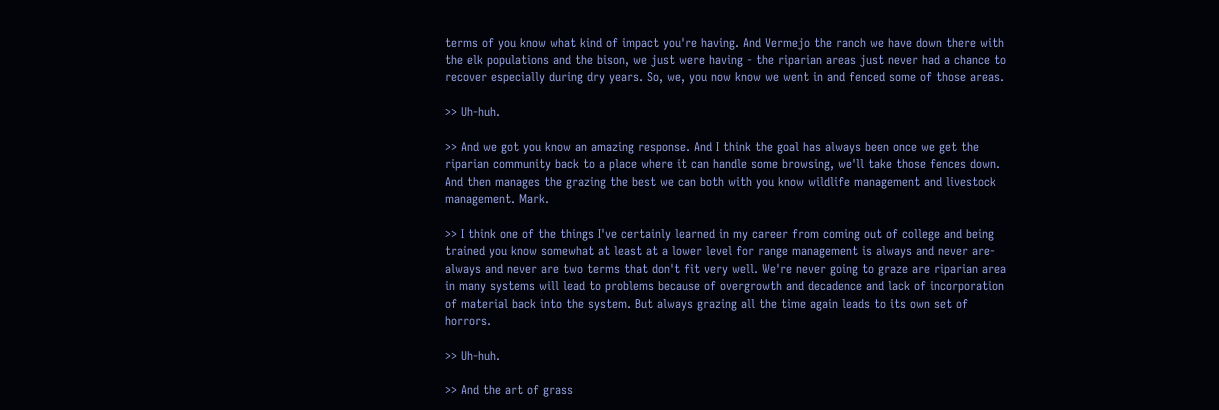terms of you know what kind of impact you're having. And Vermejo the ranch we have down there with the elk populations and the bison, we just were having - the riparian areas just never had a chance to recover especially during dry years. So, we, you now know we went in and fenced some of those areas.

>> Uh-huh.

>> And we got you know an amazing response. And I think the goal has always been once we get the riparian community back to a place where it can handle some browsing, we'll take those fences down. And then manages the grazing the best we can both with you know wildlife management and livestock management. Mark.

>> I think one of the things I've certainly learned in my career from coming out of college and being trained you know somewhat at least at a lower level for range management is always and never are-always and never are two terms that don't fit very well. We're never going to graze are riparian area in many systems will lead to problems because of overgrowth and decadence and lack of incorporation of material back into the system. But always grazing all the time again leads to its own set of horrors.

>> Uh-huh.

>> And the art of grass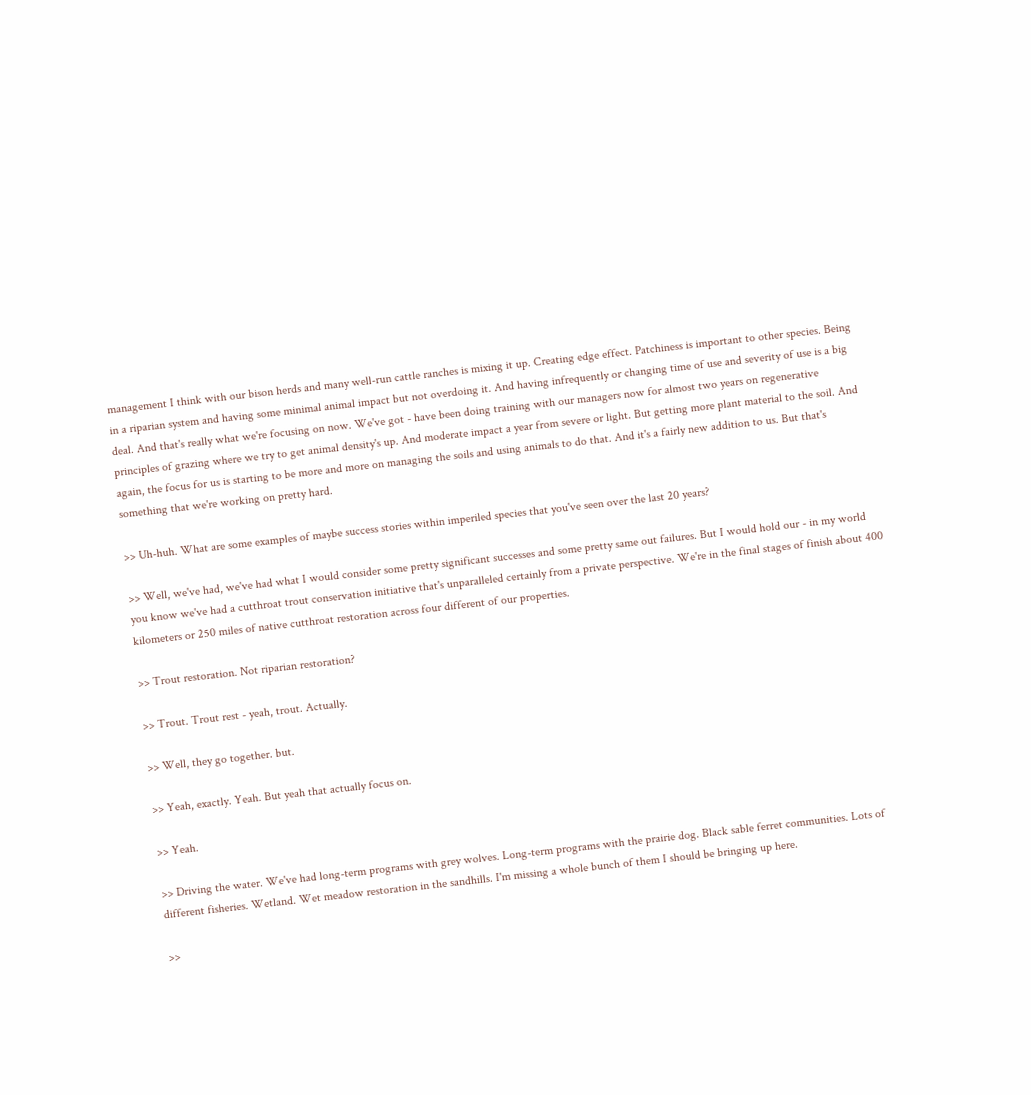management I think with our bison herds and many well-run cattle ranches is mixing it up. Creating edge effect. Patchiness is important to other species. Being in a riparian system and having some minimal animal impact but not overdoing it. And having infrequently or changing time of use and severity of use is a big deal. And that's really what we're focusing on now. We've got - have been doing training with our managers now for almost two years on regenerative principles of grazing where we try to get animal density's up. And moderate impact a year from severe or light. But getting more plant material to the soil. And again, the focus for us is starting to be more and more on managing the soils and using animals to do that. And it's a fairly new addition to us. But that's something that we're working on pretty hard.

>> Uh-huh. What are some examples of maybe success stories within imperiled species that you've seen over the last 20 years?

>> Well, we've had, we've had what I would consider some pretty significant successes and some pretty same out failures. But I would hold our - in my world you know we've had a cutthroat trout conservation initiative that's unparalleled certainly from a private perspective. We're in the final stages of finish about 400 kilometers or 250 miles of native cutthroat restoration across four different of our properties.

>> Trout restoration. Not riparian restoration?

>> Trout. Trout rest - yeah, trout. Actually.

>> Well, they go together. but.

>> Yeah, exactly. Yeah. But yeah that actually focus on.

>> Yeah.

>> Driving the water. We've had long-term programs with grey wolves. Long-term programs with the prairie dog. Black sable ferret communities. Lots of different fisheries. Wetland. Wet meadow restoration in the sandhills. I'm missing a whole bunch of them I should be bringing up here.

>>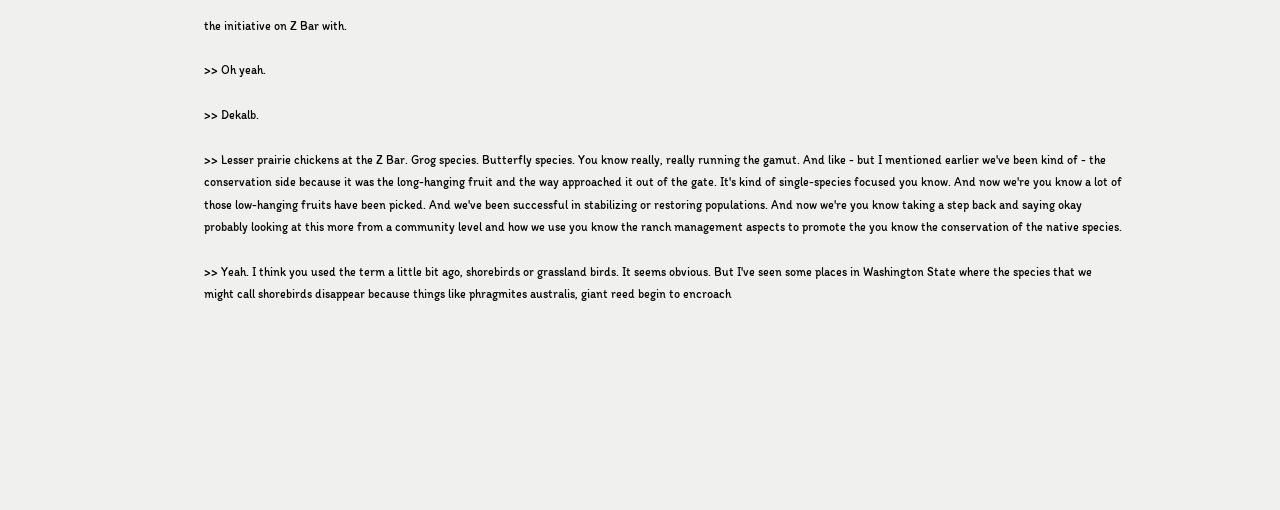the initiative on Z Bar with.

>> Oh yeah.

>> Dekalb.

>> Lesser prairie chickens at the Z Bar. Grog species. Butterfly species. You know really, really running the gamut. And like - but I mentioned earlier we've been kind of - the conservation side because it was the long-hanging fruit and the way approached it out of the gate. It's kind of single-species focused you know. And now we're you know a lot of those low-hanging fruits have been picked. And we've been successful in stabilizing or restoring populations. And now we're you know taking a step back and saying okay probably looking at this more from a community level and how we use you know the ranch management aspects to promote the you know the conservation of the native species.

>> Yeah. I think you used the term a little bit ago, shorebirds or grassland birds. It seems obvious. But I've seen some places in Washington State where the species that we might call shorebirds disappear because things like phragmites australis, giant reed begin to encroach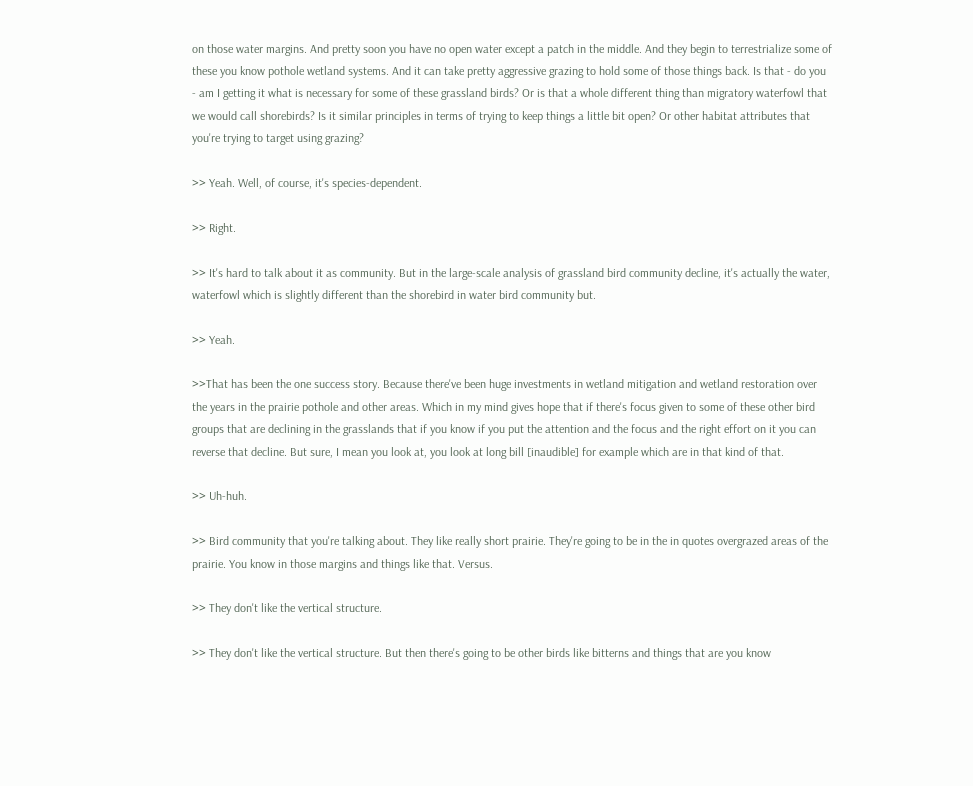on those water margins. And pretty soon you have no open water except a patch in the middle. And they begin to terrestrialize some of these you know pothole wetland systems. And it can take pretty aggressive grazing to hold some of those things back. Is that - do you - am I getting it what is necessary for some of these grassland birds? Or is that a whole different thing than migratory waterfowl that we would call shorebirds? Is it similar principles in terms of trying to keep things a little bit open? Or other habitat attributes that you're trying to target using grazing?

>> Yeah. Well, of course, it's species-dependent.

>> Right.

>> It's hard to talk about it as community. But in the large-scale analysis of grassland bird community decline, it's actually the water, waterfowl which is slightly different than the shorebird in water bird community but.

>> Yeah.

>>That has been the one success story. Because there've been huge investments in wetland mitigation and wetland restoration over the years in the prairie pothole and other areas. Which in my mind gives hope that if there's focus given to some of these other bird groups that are declining in the grasslands that if you know if you put the attention and the focus and the right effort on it you can reverse that decline. But sure, I mean you look at, you look at long bill [inaudible] for example which are in that kind of that.

>> Uh-huh.

>> Bird community that you're talking about. They like really short prairie. They're going to be in the in quotes overgrazed areas of the prairie. You know in those margins and things like that. Versus.

>> They don't like the vertical structure.

>> They don't like the vertical structure. But then there's going to be other birds like bitterns and things that are you know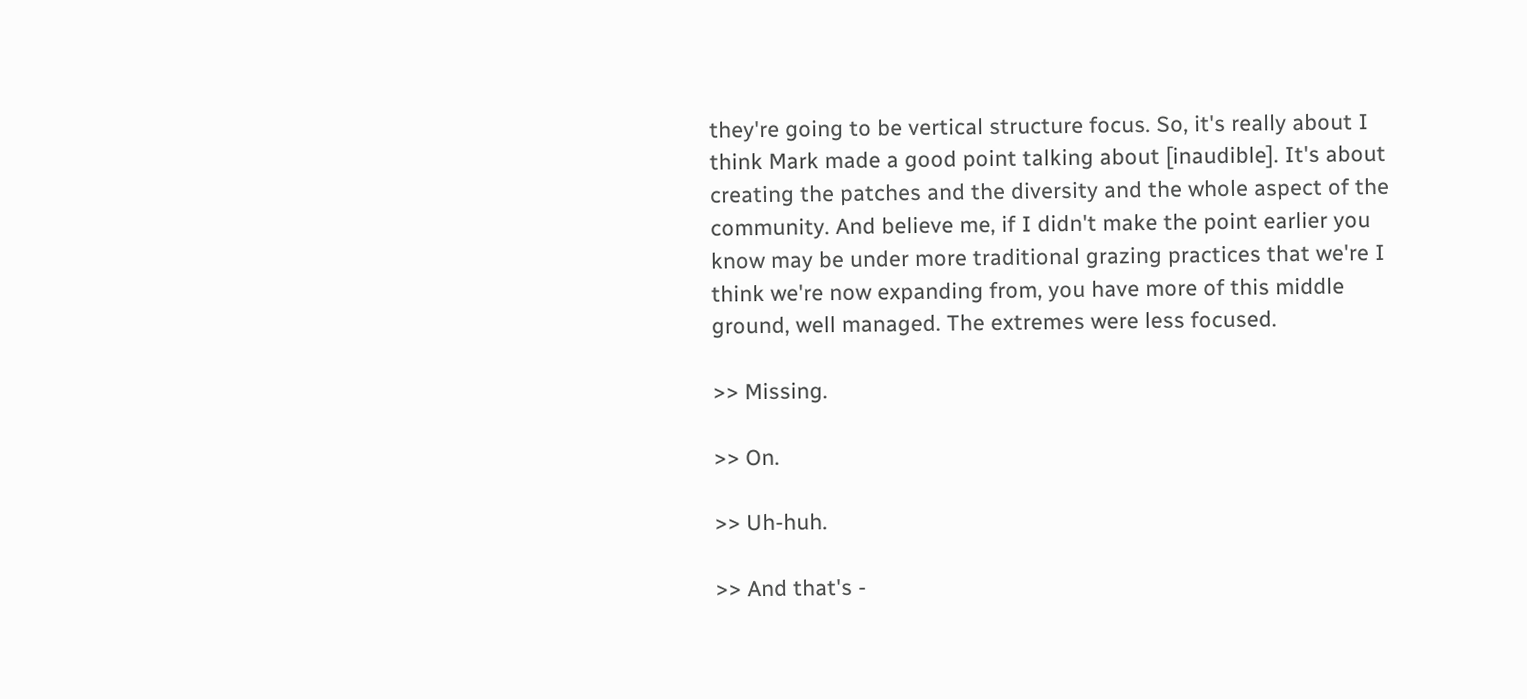they're going to be vertical structure focus. So, it's really about I think Mark made a good point talking about [inaudible]. It's about creating the patches and the diversity and the whole aspect of the community. And believe me, if I didn't make the point earlier you know may be under more traditional grazing practices that we're I think we're now expanding from, you have more of this middle ground, well managed. The extremes were less focused.

>> Missing.

>> On.

>> Uh-huh.

>> And that's -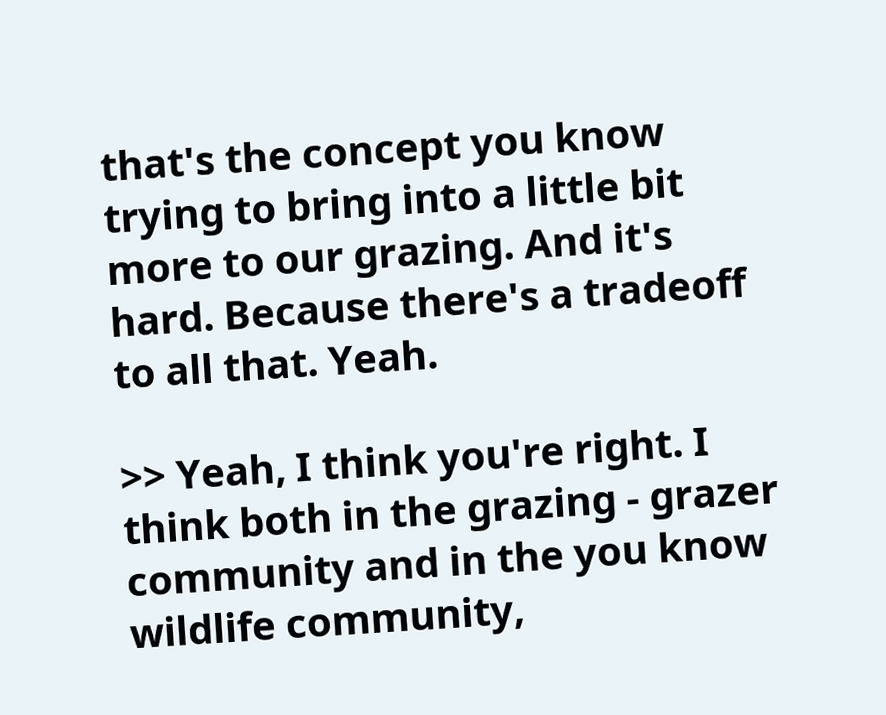that's the concept you know trying to bring into a little bit more to our grazing. And it's hard. Because there's a tradeoff to all that. Yeah.

>> Yeah, I think you're right. I think both in the grazing - grazer community and in the you know wildlife community,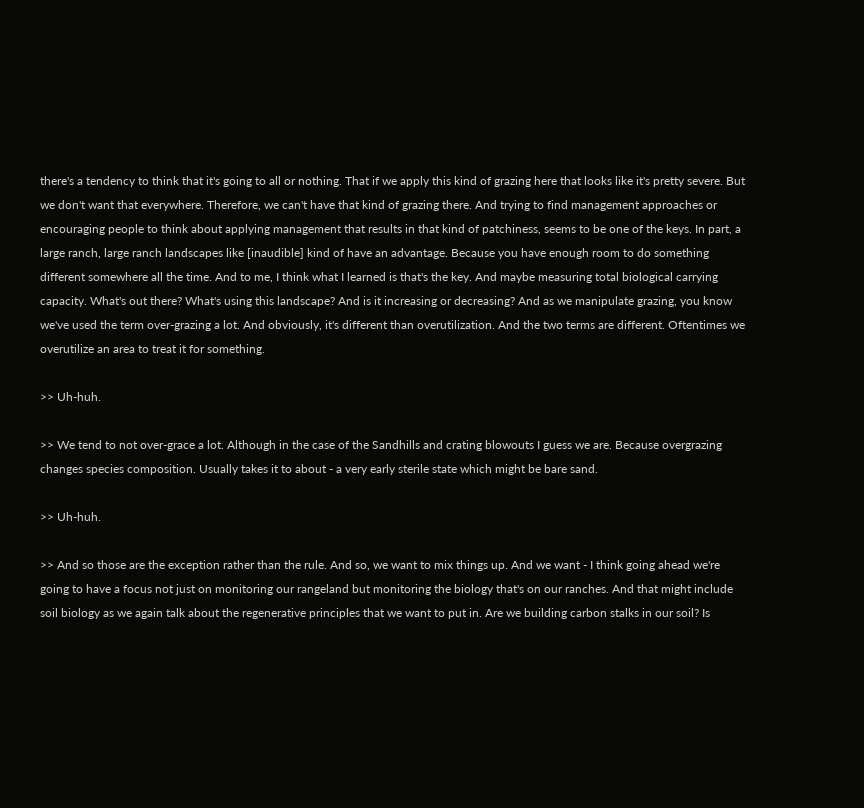there's a tendency to think that it's going to all or nothing. That if we apply this kind of grazing here that looks like it's pretty severe. But we don't want that everywhere. Therefore, we can't have that kind of grazing there. And trying to find management approaches or encouraging people to think about applying management that results in that kind of patchiness, seems to be one of the keys. In part, a large ranch, large ranch landscapes like [inaudible] kind of have an advantage. Because you have enough room to do something different somewhere all the time. And to me, I think what I learned is that's the key. And maybe measuring total biological carrying capacity. What's out there? What's using this landscape? And is it increasing or decreasing? And as we manipulate grazing, you know we've used the term over-grazing a lot. And obviously, it's different than overutilization. And the two terms are different. Oftentimes we overutilize an area to treat it for something.

>> Uh-huh.

>> We tend to not over-grace a lot. Although in the case of the Sandhills and crating blowouts I guess we are. Because overgrazing changes species composition. Usually takes it to about - a very early sterile state which might be bare sand.

>> Uh-huh.

>> And so those are the exception rather than the rule. And so, we want to mix things up. And we want - I think going ahead we're going to have a focus not just on monitoring our rangeland but monitoring the biology that's on our ranches. And that might include soil biology as we again talk about the regenerative principles that we want to put in. Are we building carbon stalks in our soil? Is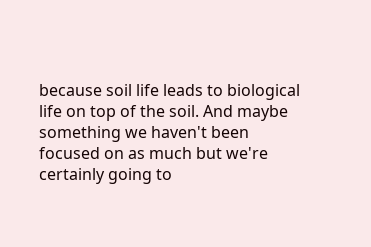because soil life leads to biological life on top of the soil. And maybe something we haven't been focused on as much but we're certainly going to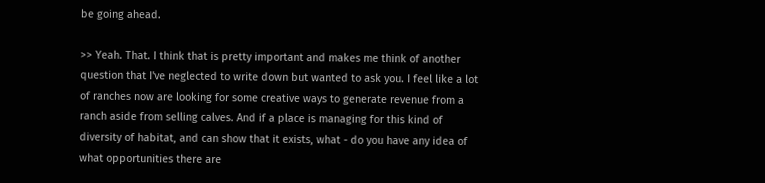be going ahead.

>> Yeah. That. I think that is pretty important and makes me think of another question that I've neglected to write down but wanted to ask you. I feel like a lot of ranches now are looking for some creative ways to generate revenue from a ranch aside from selling calves. And if a place is managing for this kind of diversity of habitat, and can show that it exists, what - do you have any idea of what opportunities there are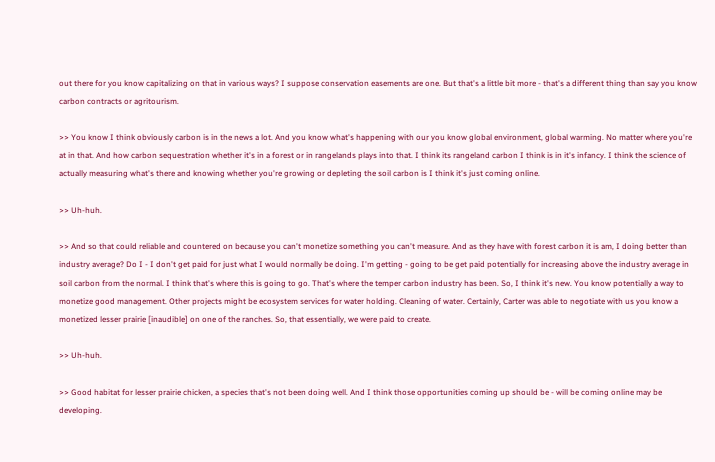out there for you know capitalizing on that in various ways? I suppose conservation easements are one. But that's a little bit more - that's a different thing than say you know carbon contracts or agritourism.

>> You know I think obviously carbon is in the news a lot. And you know what's happening with our you know global environment, global warming. No matter where you're at in that. And how carbon sequestration whether it's in a forest or in rangelands plays into that. I think its rangeland carbon I think is in it's infancy. I think the science of actually measuring what's there and knowing whether you're growing or depleting the soil carbon is I think it's just coming online.

>> Uh-huh.

>> And so that could reliable and countered on because you can't monetize something you can't measure. And as they have with forest carbon it is am, I doing better than industry average? Do I - I don't get paid for just what I would normally be doing. I'm getting - going to be get paid potentially for increasing above the industry average in soil carbon from the normal. I think that's where this is going to go. That's where the temper carbon industry has been. So, I think it's new. You know potentially a way to monetize good management. Other projects might be ecosystem services for water holding. Cleaning of water. Certainly, Carter was able to negotiate with us you know a monetized lesser prairie [inaudible] on one of the ranches. So, that essentially, we were paid to create.

>> Uh-huh.

>> Good habitat for lesser prairie chicken, a species that's not been doing well. And I think those opportunities coming up should be - will be coming online may be developing.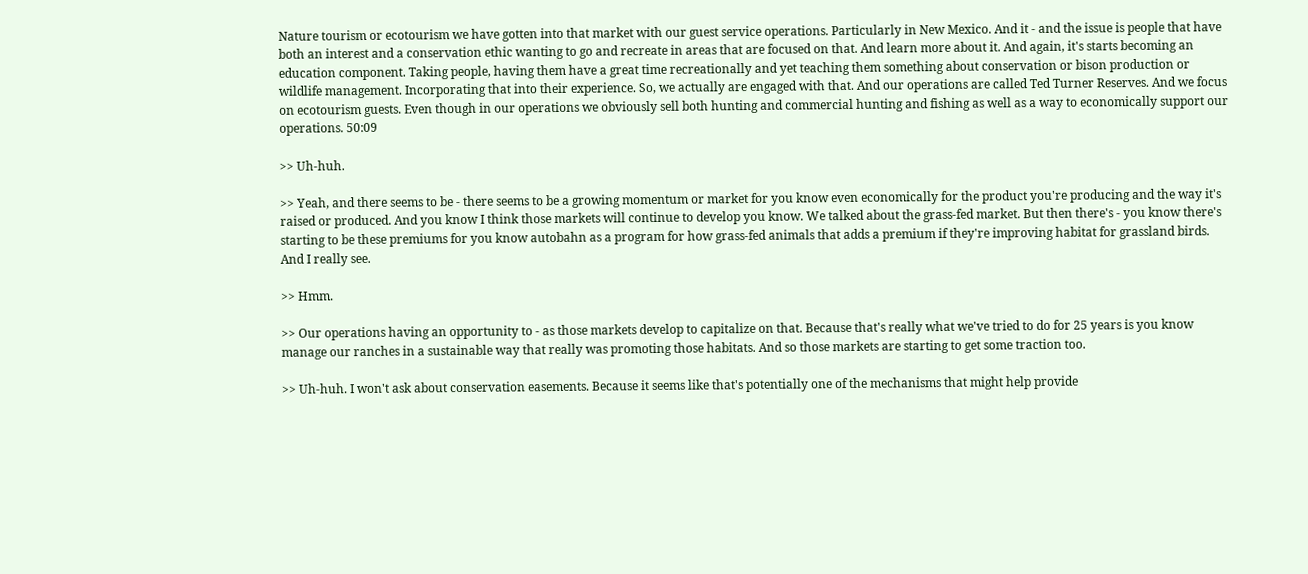Nature tourism or ecotourism we have gotten into that market with our guest service operations. Particularly in New Mexico. And it - and the issue is people that have both an interest and a conservation ethic wanting to go and recreate in areas that are focused on that. And learn more about it. And again, it's starts becoming an education component. Taking people, having them have a great time recreationally and yet teaching them something about conservation or bison production or wildlife management. Incorporating that into their experience. So, we actually are engaged with that. And our operations are called Ted Turner Reserves. And we focus on ecotourism guests. Even though in our operations we obviously sell both hunting and commercial hunting and fishing as well as a way to economically support our operations. 50:09

>> Uh-huh.

>> Yeah, and there seems to be - there seems to be a growing momentum or market for you know even economically for the product you're producing and the way it's raised or produced. And you know I think those markets will continue to develop you know. We talked about the grass-fed market. But then there's - you know there's starting to be these premiums for you know autobahn as a program for how grass-fed animals that adds a premium if they're improving habitat for grassland birds. And I really see.

>> Hmm.

>> Our operations having an opportunity to - as those markets develop to capitalize on that. Because that's really what we've tried to do for 25 years is you know manage our ranches in a sustainable way that really was promoting those habitats. And so those markets are starting to get some traction too.

>> Uh-huh. I won't ask about conservation easements. Because it seems like that's potentially one of the mechanisms that might help provide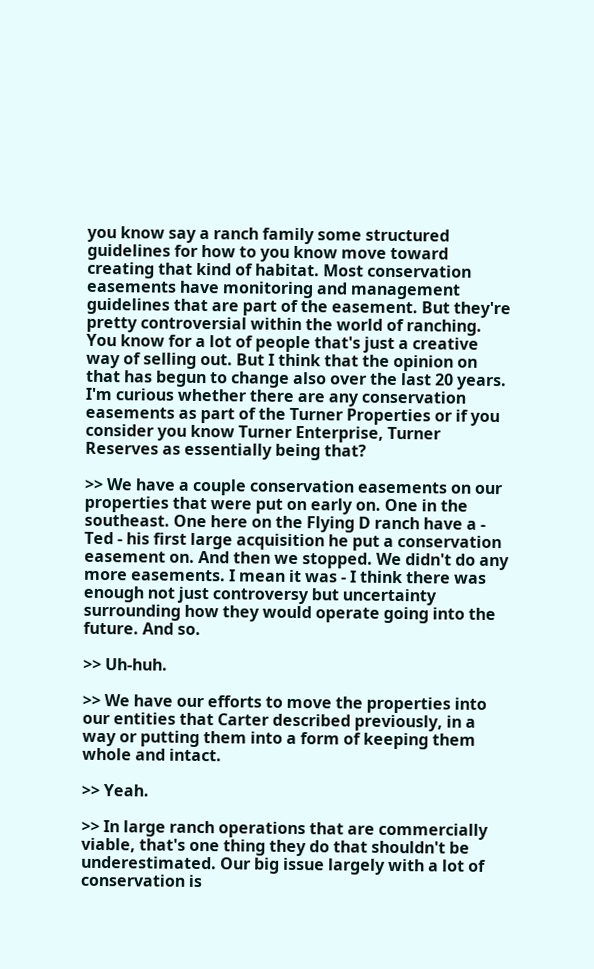you know say a ranch family some structured guidelines for how to you know move toward creating that kind of habitat. Most conservation easements have monitoring and management guidelines that are part of the easement. But they're pretty controversial within the world of ranching. You know for a lot of people that's just a creative way of selling out. But I think that the opinion on that has begun to change also over the last 20 years. I'm curious whether there are any conservation easements as part of the Turner Properties or if you consider you know Turner Enterprise, Turner Reserves as essentially being that?

>> We have a couple conservation easements on our properties that were put on early on. One in the southeast. One here on the Flying D ranch have a - Ted - his first large acquisition he put a conservation easement on. And then we stopped. We didn't do any more easements. I mean it was - I think there was enough not just controversy but uncertainty surrounding how they would operate going into the future. And so.

>> Uh-huh.

>> We have our efforts to move the properties into our entities that Carter described previously, in a way or putting them into a form of keeping them whole and intact.

>> Yeah.

>> In large ranch operations that are commercially viable, that's one thing they do that shouldn't be underestimated. Our big issue largely with a lot of conservation is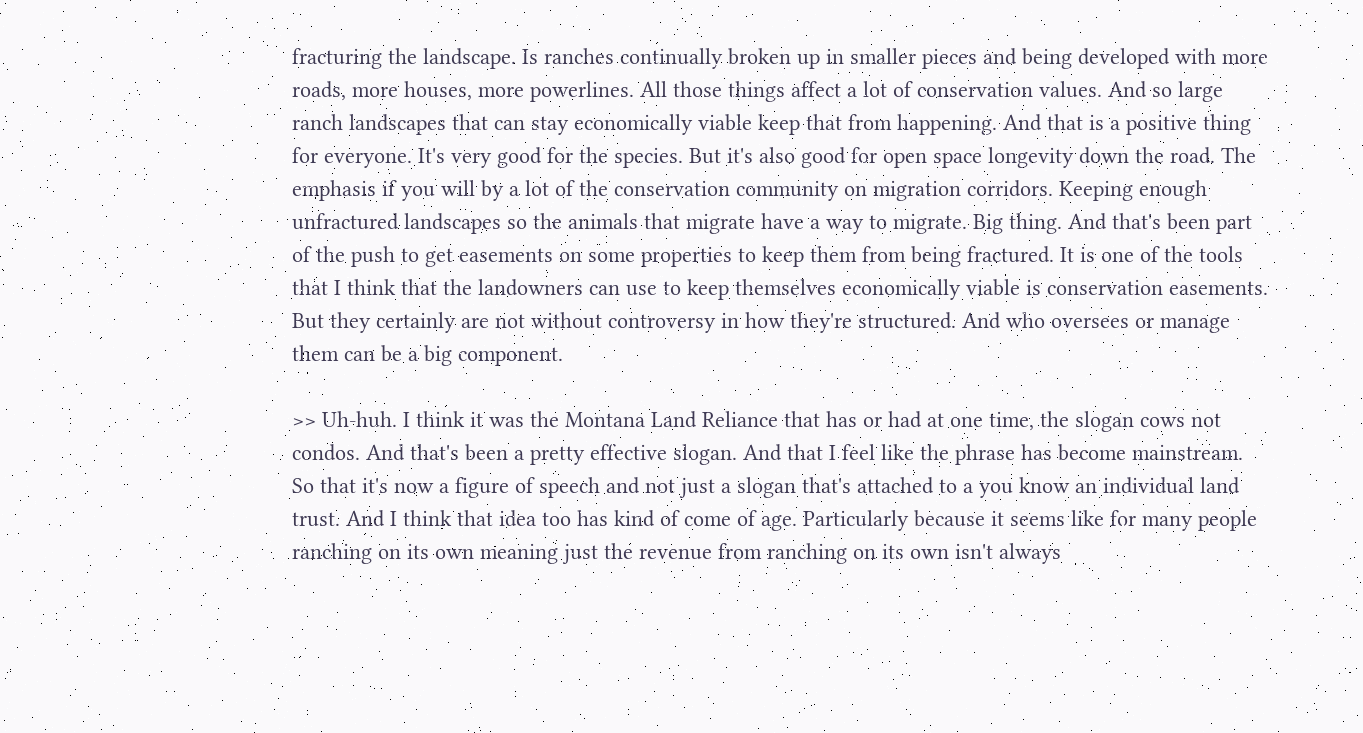fracturing the landscape. Is ranches continually broken up in smaller pieces and being developed with more roads, more houses, more powerlines. All those things affect a lot of conservation values. And so large ranch landscapes that can stay economically viable keep that from happening. And that is a positive thing for everyone. It's very good for the species. But it's also good for open space longevity down the road. The emphasis if you will by a lot of the conservation community on migration corridors. Keeping enough unfractured landscapes so the animals that migrate have a way to migrate. Big thing. And that's been part of the push to get easements on some properties to keep them from being fractured. It is one of the tools that I think that the landowners can use to keep themselves economically viable is conservation easements. But they certainly are not without controversy in how they're structured. And who oversees or manage them can be a big component.

>> Uh-huh. I think it was the Montana Land Reliance that has or had at one time, the slogan cows not condos. And that's been a pretty effective slogan. And that I feel like the phrase has become mainstream. So that it's now a figure of speech and not just a slogan that's attached to a you know an individual land trust. And I think that idea too has kind of come of age. Particularly because it seems like for many people ranching on its own meaning just the revenue from ranching on its own isn't always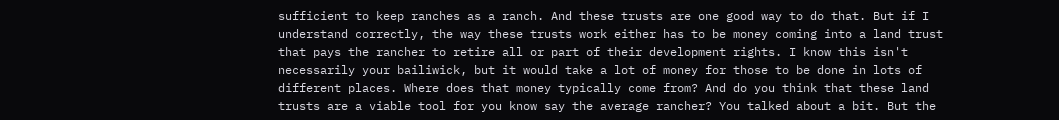sufficient to keep ranches as a ranch. And these trusts are one good way to do that. But if I understand correctly, the way these trusts work either has to be money coming into a land trust that pays the rancher to retire all or part of their development rights. I know this isn't necessarily your bailiwick, but it would take a lot of money for those to be done in lots of different places. Where does that money typically come from? And do you think that these land trusts are a viable tool for you know say the average rancher? You talked about a bit. But the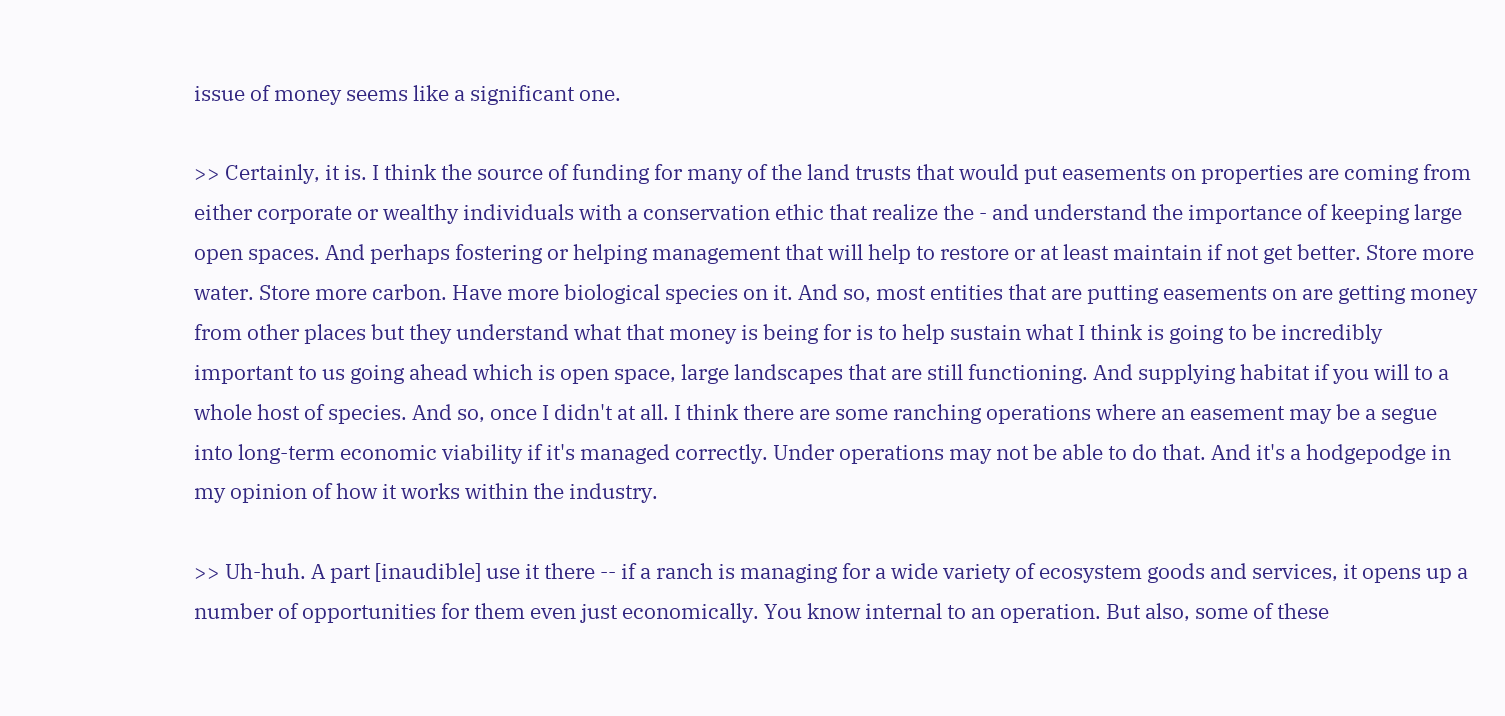issue of money seems like a significant one.

>> Certainly, it is. I think the source of funding for many of the land trusts that would put easements on properties are coming from either corporate or wealthy individuals with a conservation ethic that realize the - and understand the importance of keeping large open spaces. And perhaps fostering or helping management that will help to restore or at least maintain if not get better. Store more water. Store more carbon. Have more biological species on it. And so, most entities that are putting easements on are getting money from other places but they understand what that money is being for is to help sustain what I think is going to be incredibly important to us going ahead which is open space, large landscapes that are still functioning. And supplying habitat if you will to a whole host of species. And so, once I didn't at all. I think there are some ranching operations where an easement may be a segue into long-term economic viability if it's managed correctly. Under operations may not be able to do that. And it's a hodgepodge in my opinion of how it works within the industry.

>> Uh-huh. A part [inaudible] use it there -- if a ranch is managing for a wide variety of ecosystem goods and services, it opens up a number of opportunities for them even just economically. You know internal to an operation. But also, some of these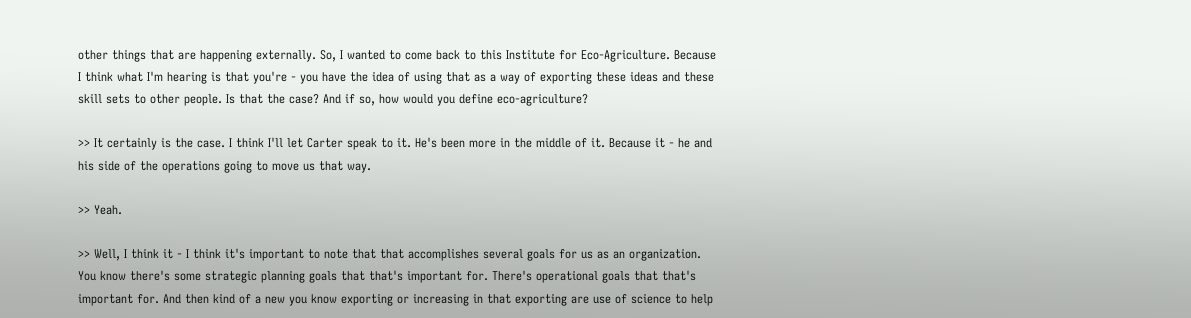other things that are happening externally. So, I wanted to come back to this Institute for Eco-Agriculture. Because I think what I'm hearing is that you're - you have the idea of using that as a way of exporting these ideas and these skill sets to other people. Is that the case? And if so, how would you define eco-agriculture?

>> It certainly is the case. I think I'll let Carter speak to it. He's been more in the middle of it. Because it - he and his side of the operations going to move us that way.

>> Yeah.

>> Well, I think it - I think it's important to note that that accomplishes several goals for us as an organization. You know there's some strategic planning goals that that's important for. There's operational goals that that's important for. And then kind of a new you know exporting or increasing in that exporting are use of science to help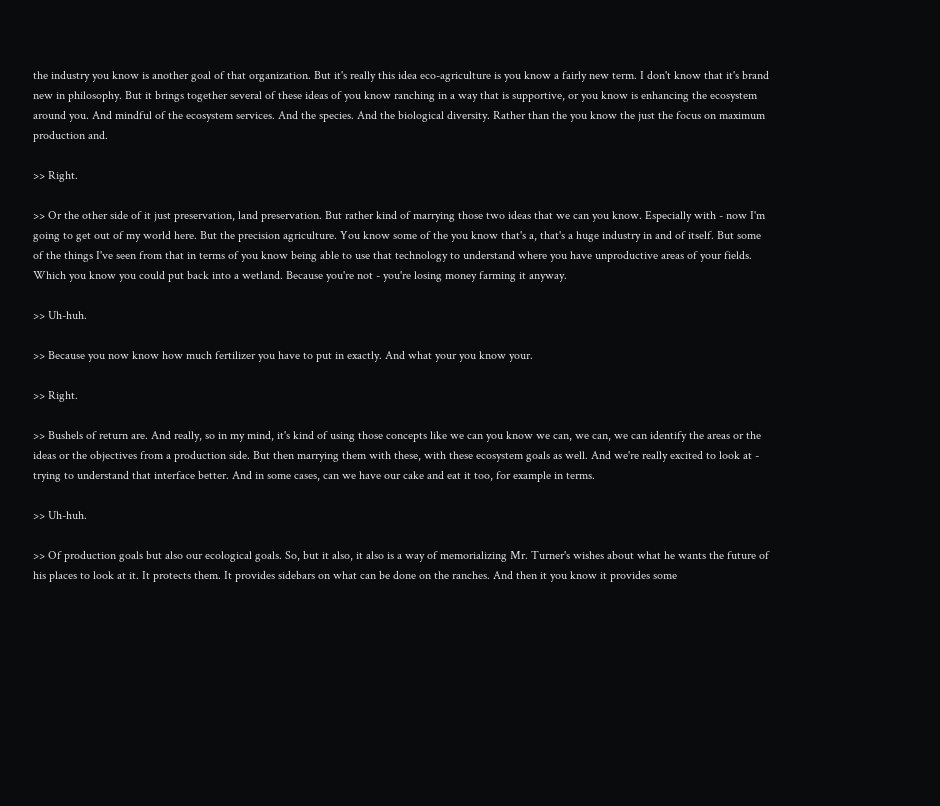the industry you know is another goal of that organization. But it's really this idea eco-agriculture is you know a fairly new term. I don't know that it's brand new in philosophy. But it brings together several of these ideas of you know ranching in a way that is supportive, or you know is enhancing the ecosystem around you. And mindful of the ecosystem services. And the species. And the biological diversity. Rather than the you know the just the focus on maximum production and.

>> Right.

>> Or the other side of it just preservation, land preservation. But rather kind of marrying those two ideas that we can you know. Especially with - now I'm going to get out of my world here. But the precision agriculture. You know some of the you know that's a, that's a huge industry in and of itself. But some of the things I've seen from that in terms of you know being able to use that technology to understand where you have unproductive areas of your fields. Which you know you could put back into a wetland. Because you're not - you're losing money farming it anyway.

>> Uh-huh.

>> Because you now know how much fertilizer you have to put in exactly. And what your you know your.

>> Right.

>> Bushels of return are. And really, so in my mind, it's kind of using those concepts like we can you know we can, we can, we can identify the areas or the ideas or the objectives from a production side. But then marrying them with these, with these ecosystem goals as well. And we're really excited to look at - trying to understand that interface better. And in some cases, can we have our cake and eat it too, for example in terms.

>> Uh-huh.

>> Of production goals but also our ecological goals. So, but it also, it also is a way of memorializing Mr. Turner's wishes about what he wants the future of his places to look at it. It protects them. It provides sidebars on what can be done on the ranches. And then it you know it provides some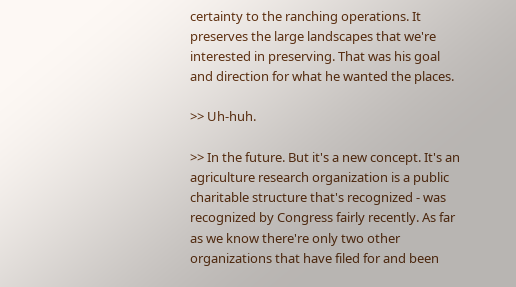certainty to the ranching operations. It preserves the large landscapes that we're interested in preserving. That was his goal and direction for what he wanted the places.

>> Uh-huh.

>> In the future. But it's a new concept. It's an agriculture research organization is a public charitable structure that's recognized - was recognized by Congress fairly recently. As far as we know there're only two other organizations that have filed for and been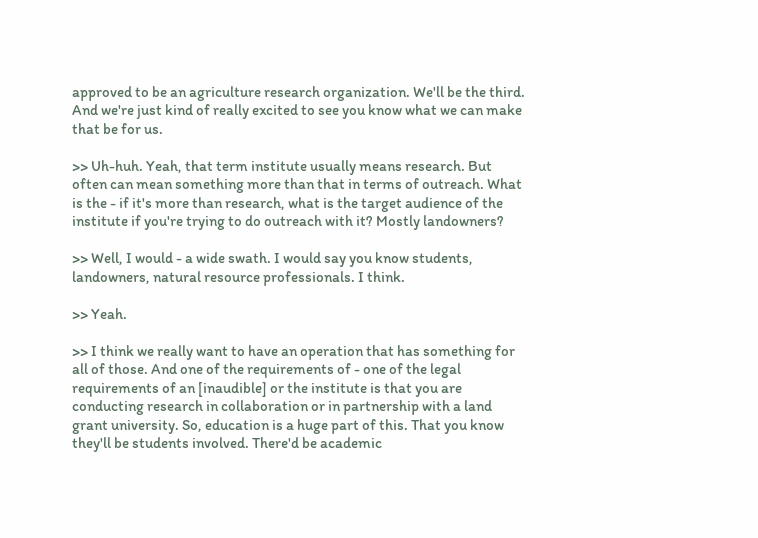approved to be an agriculture research organization. We'll be the third. And we're just kind of really excited to see you know what we can make that be for us.

>> Uh-huh. Yeah, that term institute usually means research. But often can mean something more than that in terms of outreach. What is the - if it's more than research, what is the target audience of the institute if you're trying to do outreach with it? Mostly landowners?

>> Well, I would - a wide swath. I would say you know students, landowners, natural resource professionals. I think.

>> Yeah.

>> I think we really want to have an operation that has something for all of those. And one of the requirements of - one of the legal requirements of an [inaudible] or the institute is that you are conducting research in collaboration or in partnership with a land grant university. So, education is a huge part of this. That you know they'll be students involved. There'd be academic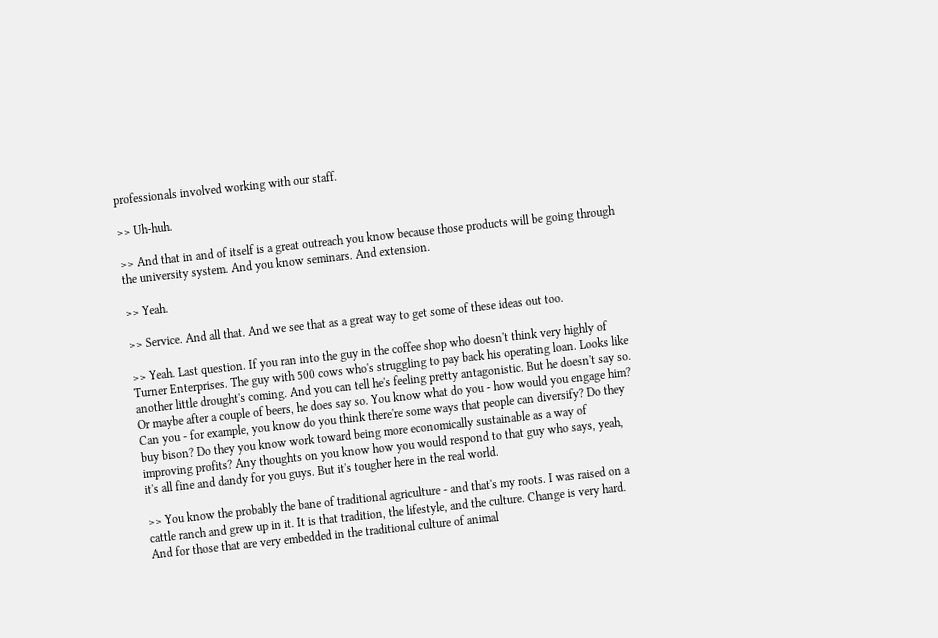professionals involved working with our staff.

>> Uh-huh.

>> And that in and of itself is a great outreach you know because those products will be going through the university system. And you know seminars. And extension.

>> Yeah.

>> Service. And all that. And we see that as a great way to get some of these ideas out too.

>> Yeah. Last question. If you ran into the guy in the coffee shop who doesn't think very highly of Turner Enterprises. The guy with 500 cows who's struggling to pay back his operating loan. Looks like another little drought's coming. And you can tell he's feeling pretty antagonistic. But he doesn't say so. Or maybe after a couple of beers, he does say so. You know what do you - how would you engage him? Can you - for example, you know do you think there're some ways that people can diversify? Do they buy bison? Do they you know work toward being more economically sustainable as a way of improving profits? Any thoughts on you know how you would respond to that guy who says, yeah, it's all fine and dandy for you guys. But it's tougher here in the real world.

>> You know the probably the bane of traditional agriculture - and that's my roots. I was raised on a cattle ranch and grew up in it. It is that tradition, the lifestyle, and the culture. Change is very hard. And for those that are very embedded in the traditional culture of animal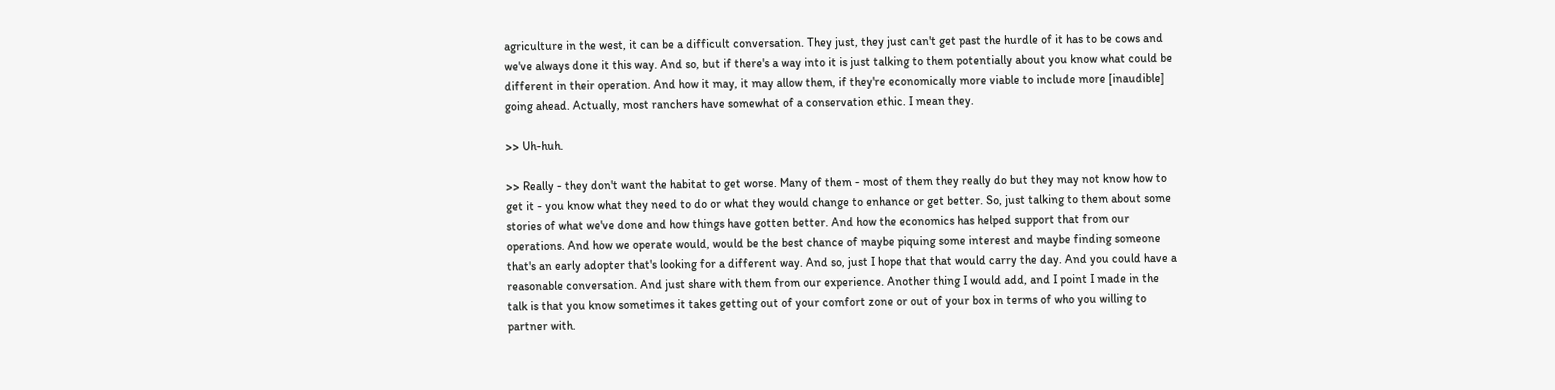agriculture in the west, it can be a difficult conversation. They just, they just can't get past the hurdle of it has to be cows and we've always done it this way. And so, but if there's a way into it is just talking to them potentially about you know what could be different in their operation. And how it may, it may allow them, if they're economically more viable to include more [inaudible] going ahead. Actually, most ranchers have somewhat of a conservation ethic. I mean they.

>> Uh-huh.

>> Really - they don't want the habitat to get worse. Many of them - most of them they really do but they may not know how to get it - you know what they need to do or what they would change to enhance or get better. So, just talking to them about some stories of what we've done and how things have gotten better. And how the economics has helped support that from our operations. And how we operate would, would be the best chance of maybe piquing some interest and maybe finding someone that's an early adopter that's looking for a different way. And so, just I hope that that would carry the day. And you could have a reasonable conversation. And just share with them from our experience. Another thing I would add, and I point I made in the talk is that you know sometimes it takes getting out of your comfort zone or out of your box in terms of who you willing to partner with.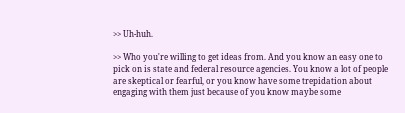>> Uh-huh.

>> Who you're willing to get ideas from. And you know an easy one to pick on is state and federal resource agencies. You know a lot of people are skeptical or fearful, or you know have some trepidation about engaging with them just because of you know maybe some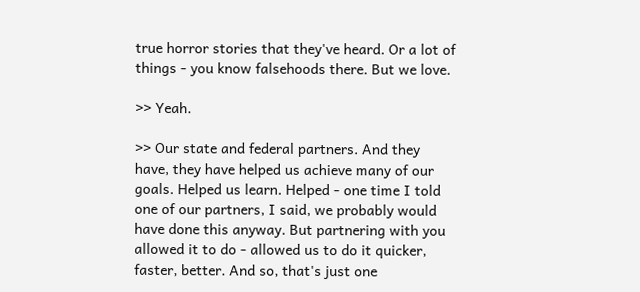true horror stories that they've heard. Or a lot of things - you know falsehoods there. But we love.

>> Yeah.

>> Our state and federal partners. And they have, they have helped us achieve many of our goals. Helped us learn. Helped - one time I told one of our partners, I said, we probably would have done this anyway. But partnering with you allowed it to do - allowed us to do it quicker, faster, better. And so, that's just one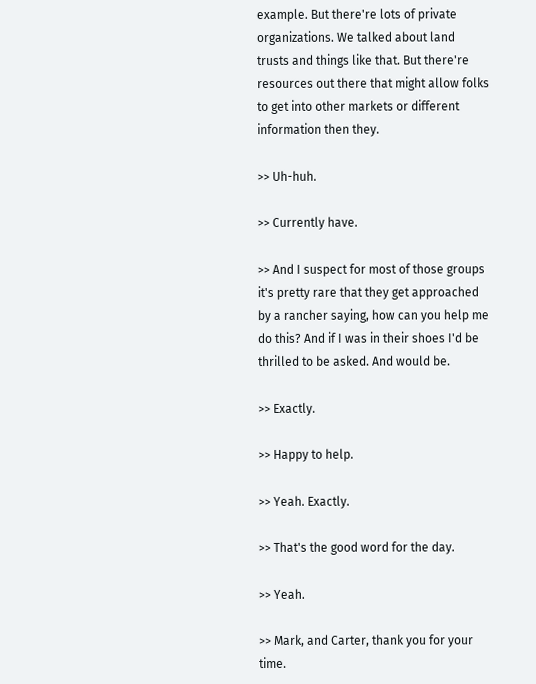example. But there're lots of private organizations. We talked about land trusts and things like that. But there're resources out there that might allow folks to get into other markets or different information then they.

>> Uh-huh.

>> Currently have.

>> And I suspect for most of those groups it's pretty rare that they get approached by a rancher saying, how can you help me do this? And if I was in their shoes I'd be thrilled to be asked. And would be.

>> Exactly.

>> Happy to help.

>> Yeah. Exactly.

>> That's the good word for the day.

>> Yeah.

>> Mark, and Carter, thank you for your time.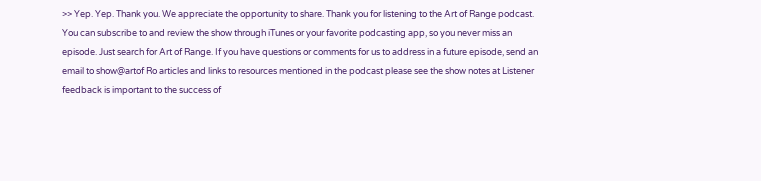>> Yep. Yep. Thank you. We appreciate the opportunity to share. Thank you for listening to the Art of Range podcast. You can subscribe to and review the show through iTunes or your favorite podcasting app, so you never miss an episode. Just search for Art of Range. If you have questions or comments for us to address in a future episode, send an email to show@artof Ro articles and links to resources mentioned in the podcast please see the show notes at Listener feedback is important to the success of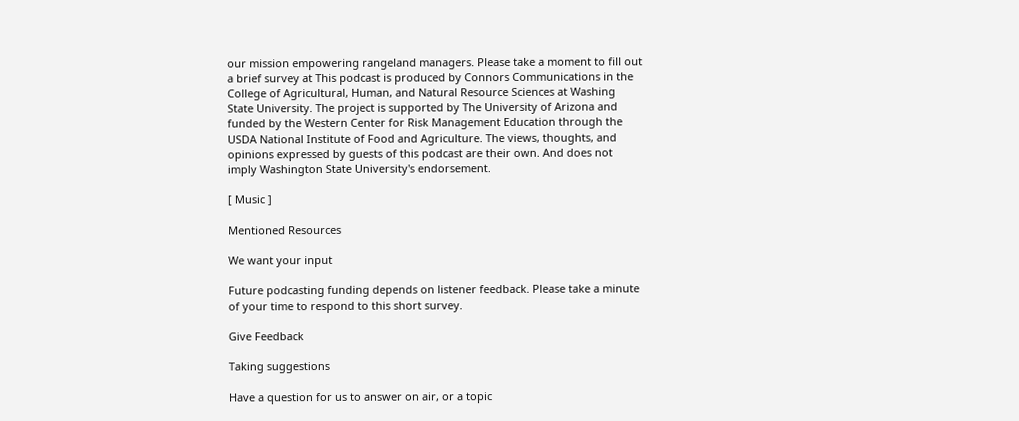our mission empowering rangeland managers. Please take a moment to fill out a brief survey at This podcast is produced by Connors Communications in the College of Agricultural, Human, and Natural Resource Sciences at Washing State University. The project is supported by The University of Arizona and funded by the Western Center for Risk Management Education through the USDA National Institute of Food and Agriculture. The views, thoughts, and opinions expressed by guests of this podcast are their own. And does not imply Washington State University's endorsement.

[ Music ]

Mentioned Resources

We want your input

Future podcasting funding depends on listener feedback. Please take a minute of your time to respond to this short survey.

Give Feedback

Taking suggestions

Have a question for us to answer on air, or a topic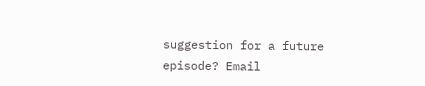suggestion for a future episode? Email